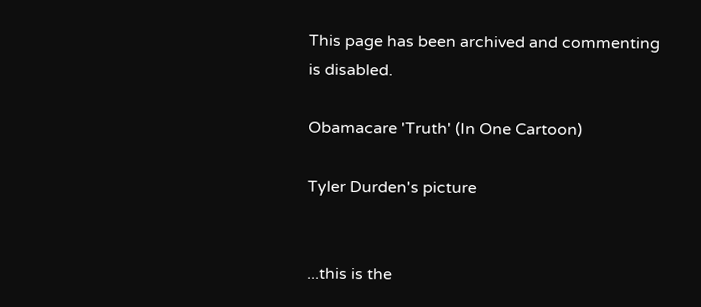This page has been archived and commenting is disabled.

Obamacare 'Truth' (In One Cartoon)

Tyler Durden's picture


...this is the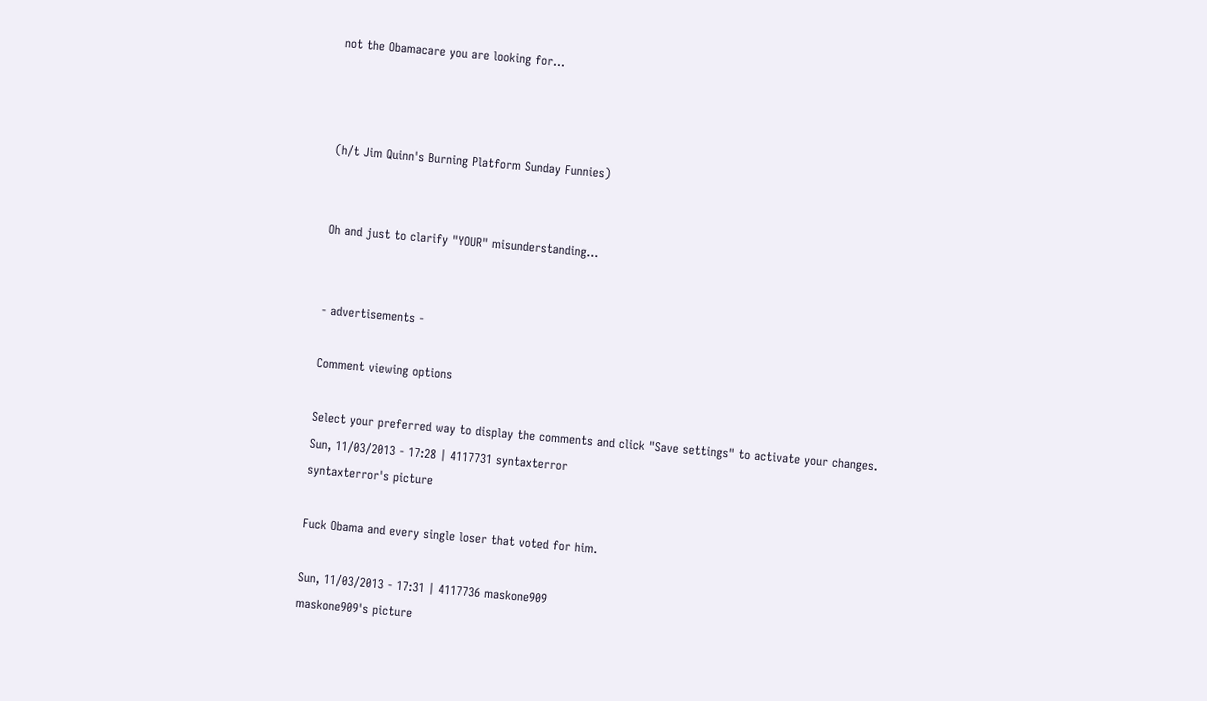not the Obamacare you are looking for...



(h/t Jim Quinn's Burning Platform Sunday Funnies)


Oh and just to clarify "YOUR" misunderstanding...


- advertisements -

Comment viewing options

Select your preferred way to display the comments and click "Save settings" to activate your changes.
Sun, 11/03/2013 - 17:28 | 4117731 syntaxterror
syntaxterror's picture

Fuck Obama and every single loser that voted for him.

Sun, 11/03/2013 - 17:31 | 4117736 maskone909
maskone909's picture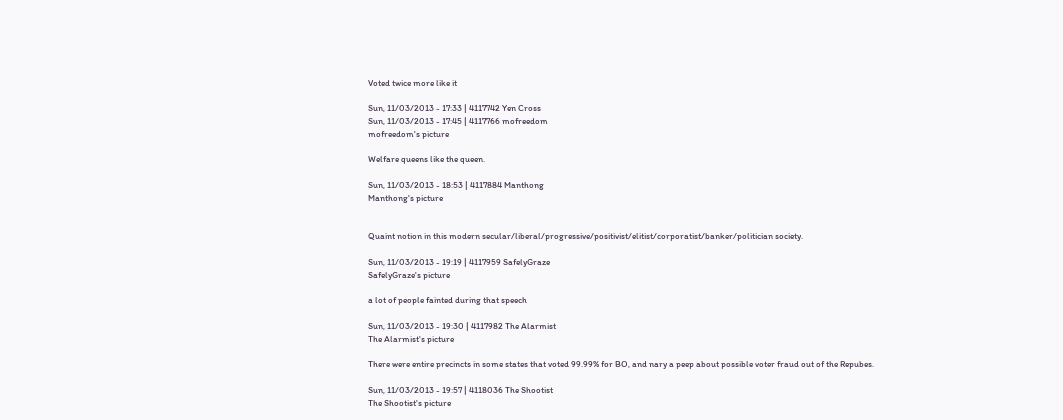Voted twice more like it

Sun, 11/03/2013 - 17:33 | 4117742 Yen Cross
Sun, 11/03/2013 - 17:45 | 4117766 mofreedom
mofreedom's picture

Welfare queens like the queen.

Sun, 11/03/2013 - 18:53 | 4117884 Manthong
Manthong's picture


Quaint notion in this modern secular/liberal/progressive/positivist/elitist/corporatist/banker/politician society.

Sun, 11/03/2013 - 19:19 | 4117959 SafelyGraze
SafelyGraze's picture

a lot of people fainted during that speech

Sun, 11/03/2013 - 19:30 | 4117982 The Alarmist
The Alarmist's picture

There were entire precincts in some states that voted 99.99% for BO, and nary a peep about possible voter fraud out of the Repubes.

Sun, 11/03/2013 - 19:57 | 4118036 The Shootist
The Shootist's picture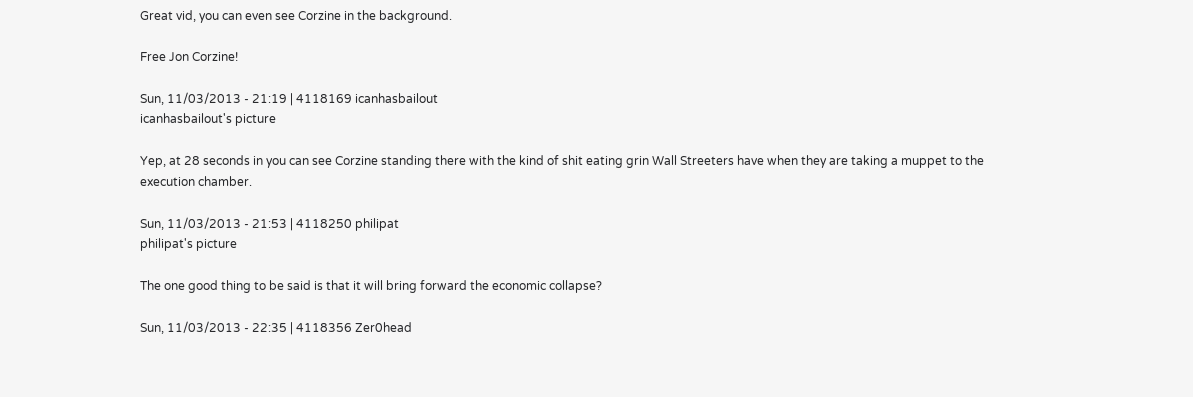Great vid, you can even see Corzine in the background.

Free Jon Corzine!

Sun, 11/03/2013 - 21:19 | 4118169 icanhasbailout
icanhasbailout's picture

Yep, at 28 seconds in you can see Corzine standing there with the kind of shit eating grin Wall Streeters have when they are taking a muppet to the execution chamber.

Sun, 11/03/2013 - 21:53 | 4118250 philipat
philipat's picture

The one good thing to be said is that it will bring forward the economic collapse?

Sun, 11/03/2013 - 22:35 | 4118356 Zer0head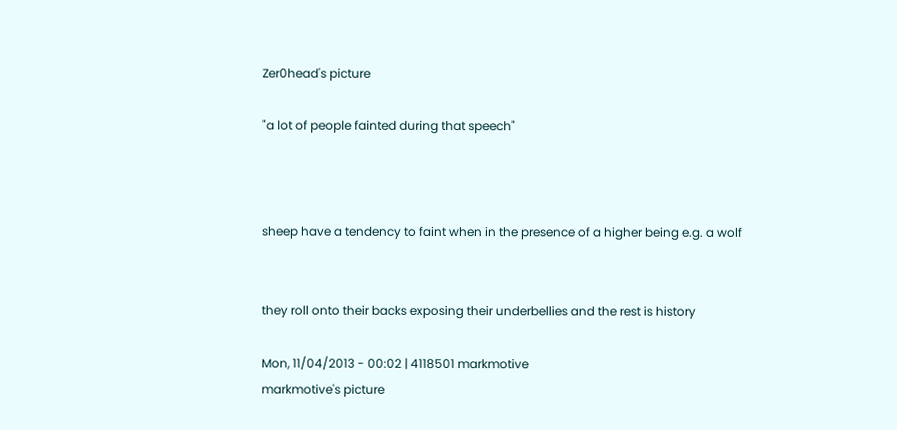Zer0head's picture

"a lot of people fainted during that speech"



sheep have a tendency to faint when in the presence of a higher being e.g. a wolf


they roll onto their backs exposing their underbellies and the rest is history

Mon, 11/04/2013 - 00:02 | 4118501 markmotive
markmotive's picture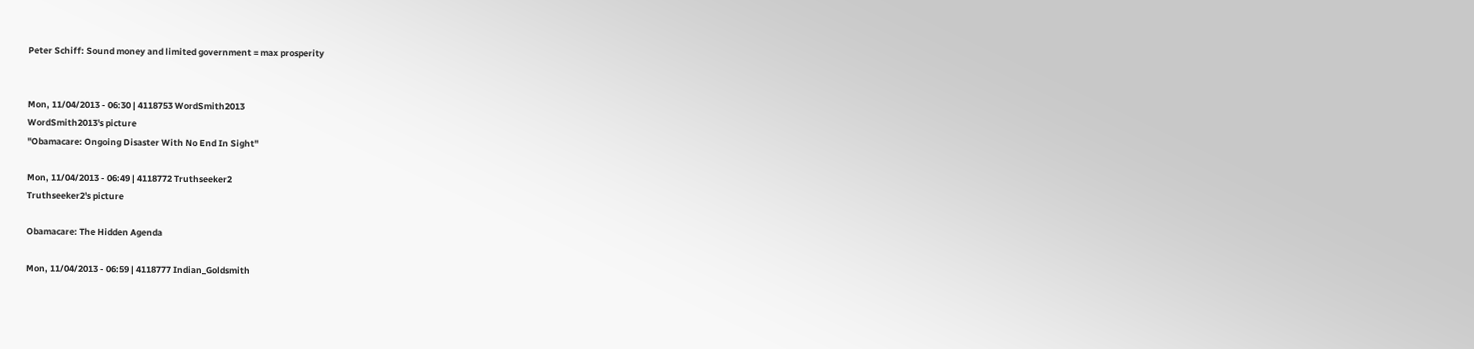Peter Schiff: Sound money and limited government = max prosperity


Mon, 11/04/2013 - 06:30 | 4118753 WordSmith2013
WordSmith2013's picture
"Obamacare: Ongoing Disaster With No End In Sight"

Mon, 11/04/2013 - 06:49 | 4118772 Truthseeker2
Truthseeker2's picture

Obamacare: The Hidden Agenda

Mon, 11/04/2013 - 06:59 | 4118777 Indian_Goldsmith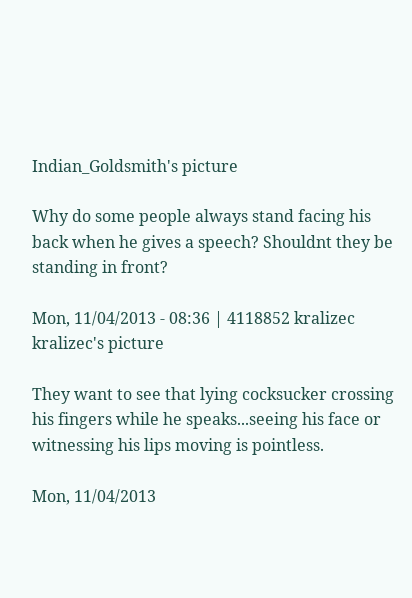Indian_Goldsmith's picture

Why do some people always stand facing his back when he gives a speech? Shouldnt they be standing in front?

Mon, 11/04/2013 - 08:36 | 4118852 kralizec
kralizec's picture

They want to see that lying cocksucker crossing his fingers while he speaks...seeing his face or witnessing his lips moving is pointless.

Mon, 11/04/2013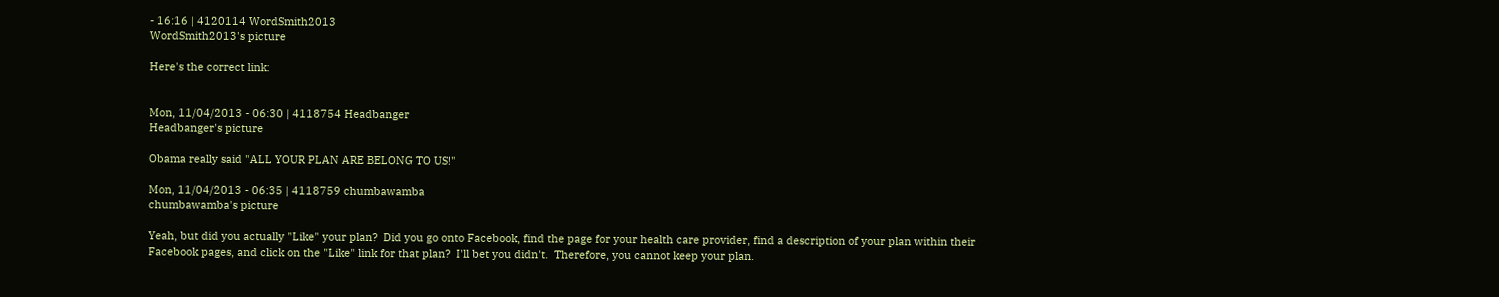- 16:16 | 4120114 WordSmith2013
WordSmith2013's picture

Here's the correct link:


Mon, 11/04/2013 - 06:30 | 4118754 Headbanger
Headbanger's picture

Obama really said "ALL YOUR PLAN ARE BELONG TO US!"

Mon, 11/04/2013 - 06:35 | 4118759 chumbawamba
chumbawamba's picture

Yeah, but did you actually "Like" your plan?  Did you go onto Facebook, find the page for your health care provider, find a description of your plan within their Facebook pages, and click on the "Like" link for that plan?  I'll bet you didn't.  Therefore, you cannot keep your plan.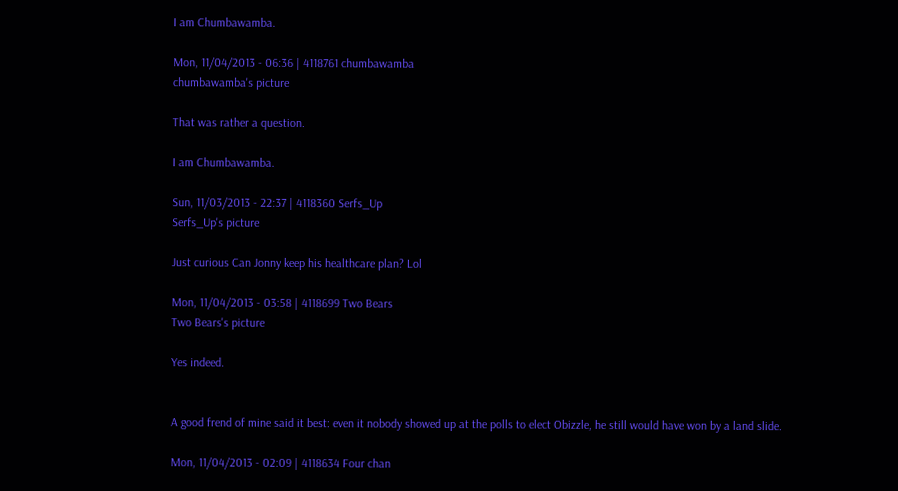I am Chumbawamba.

Mon, 11/04/2013 - 06:36 | 4118761 chumbawamba
chumbawamba's picture

That was rather a question.

I am Chumbawamba.

Sun, 11/03/2013 - 22:37 | 4118360 Serfs_Up
Serfs_Up's picture

Just curious Can Jonny keep his healthcare plan? Lol

Mon, 11/04/2013 - 03:58 | 4118699 Two Bears
Two Bears's picture

Yes indeed.


A good frend of mine said it best: even it nobody showed up at the polls to elect Obizzle, he still would have won by a land slide.

Mon, 11/04/2013 - 02:09 | 4118634 Four chan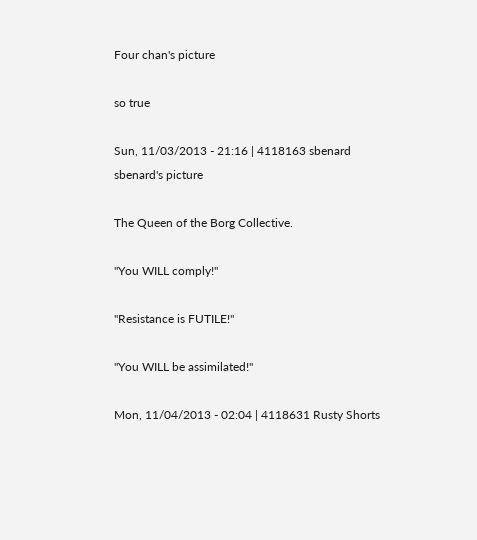Four chan's picture

so true

Sun, 11/03/2013 - 21:16 | 4118163 sbenard
sbenard's picture

The Queen of the Borg Collective.

"You WILL comply!"

"Resistance is FUTILE!"

"You WILL be assimilated!"

Mon, 11/04/2013 - 02:04 | 4118631 Rusty Shorts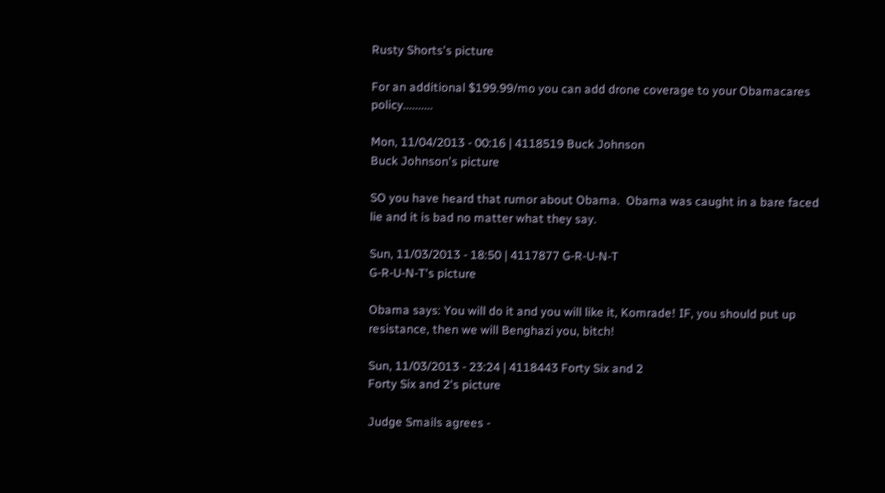Rusty Shorts's picture

For an additional $199.99/mo you can add drone coverage to your Obamacares policy..........

Mon, 11/04/2013 - 00:16 | 4118519 Buck Johnson
Buck Johnson's picture

SO you have heard that rumor about Obama.  Obama was caught in a bare faced lie and it is bad no matter what they say.

Sun, 11/03/2013 - 18:50 | 4117877 G-R-U-N-T
G-R-U-N-T's picture

Obama says: You will do it and you will like it, Komrade! IF, you should put up resistance, then we will Benghazi you, bitch!

Sun, 11/03/2013 - 23:24 | 4118443 Forty Six and 2
Forty Six and 2's picture

Judge Smails agrees -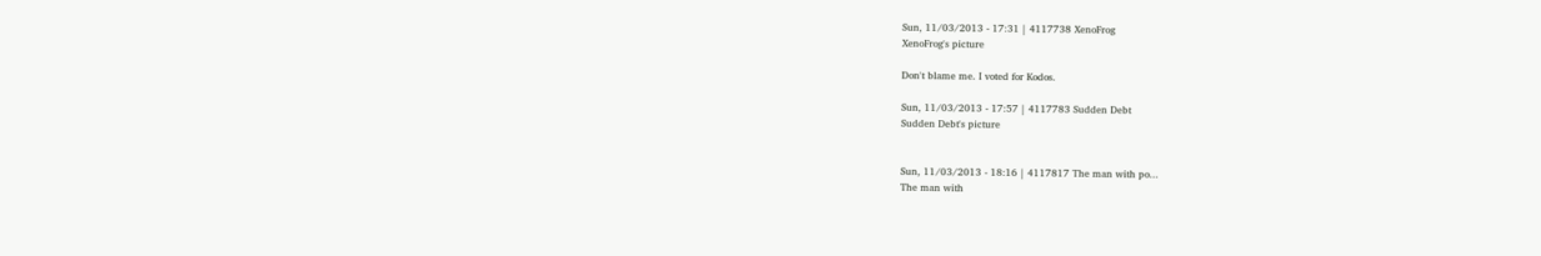Sun, 11/03/2013 - 17:31 | 4117738 XenoFrog
XenoFrog's picture

Don't blame me. I voted for Kodos.

Sun, 11/03/2013 - 17:57 | 4117783 Sudden Debt
Sudden Debt's picture


Sun, 11/03/2013 - 18:16 | 4117817 The man with po...
The man with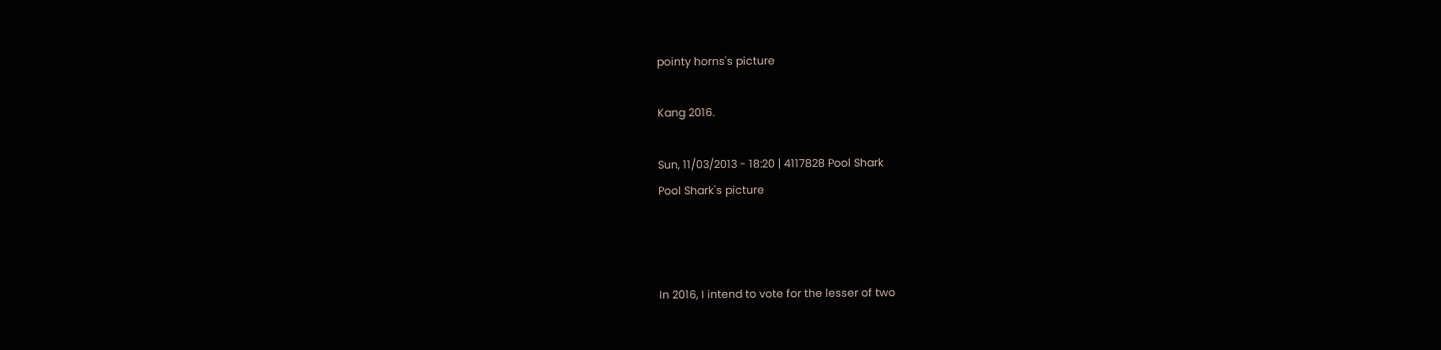pointy horns's picture

Kang 2016.

Sun, 11/03/2013 - 18:20 | 4117828 Pool Shark
Pool Shark's picture



In 2016, I intend to vote for the lesser of two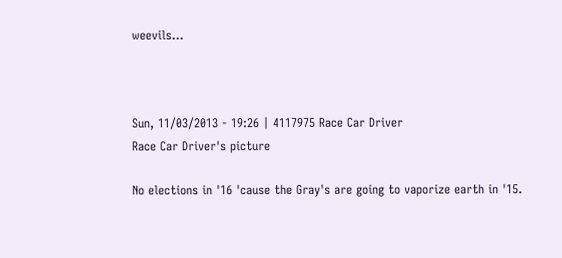weevils...



Sun, 11/03/2013 - 19:26 | 4117975 Race Car Driver
Race Car Driver's picture

No elections in '16 'cause the Gray's are going to vaporize earth in '15.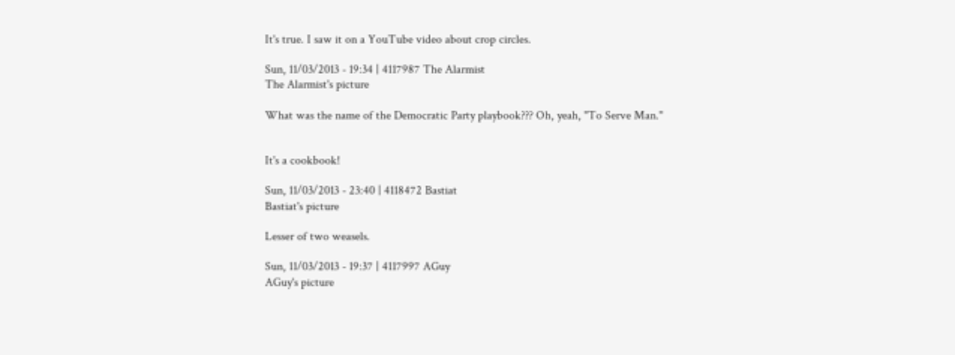It's true. I saw it on a YouTube video about crop circles.

Sun, 11/03/2013 - 19:34 | 4117987 The Alarmist
The Alarmist's picture

What was the name of the Democratic Party playbook??? Oh, yeah, "To Serve Man."


It's a cookbook!

Sun, 11/03/2013 - 23:40 | 4118472 Bastiat
Bastiat's picture

Lesser of two weasels.

Sun, 11/03/2013 - 19:37 | 4117997 AGuy
AGuy's picture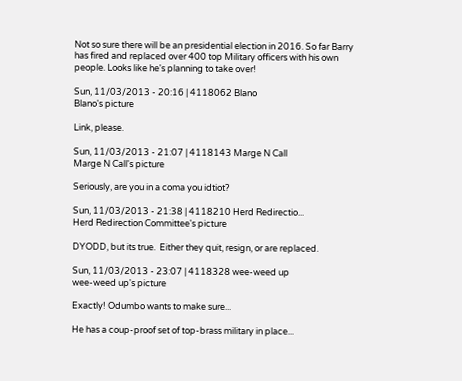Not so sure there will be an presidential election in 2016. So far Barry has fired and replaced over 400 top Military officers with his own people. Looks like he's planning to take over!

Sun, 11/03/2013 - 20:16 | 4118062 Blano
Blano's picture

Link, please.

Sun, 11/03/2013 - 21:07 | 4118143 Marge N Call
Marge N Call's picture

Seriously, are you in a coma you idtiot?

Sun, 11/03/2013 - 21:38 | 4118210 Herd Redirectio...
Herd Redirection Committee's picture

DYODD, but its true.  Either they quit, resign, or are replaced.

Sun, 11/03/2013 - 23:07 | 4118328 wee-weed up
wee-weed up's picture

Exactly! Odumbo wants to make sure...

He has a coup-proof set of top-brass military in place...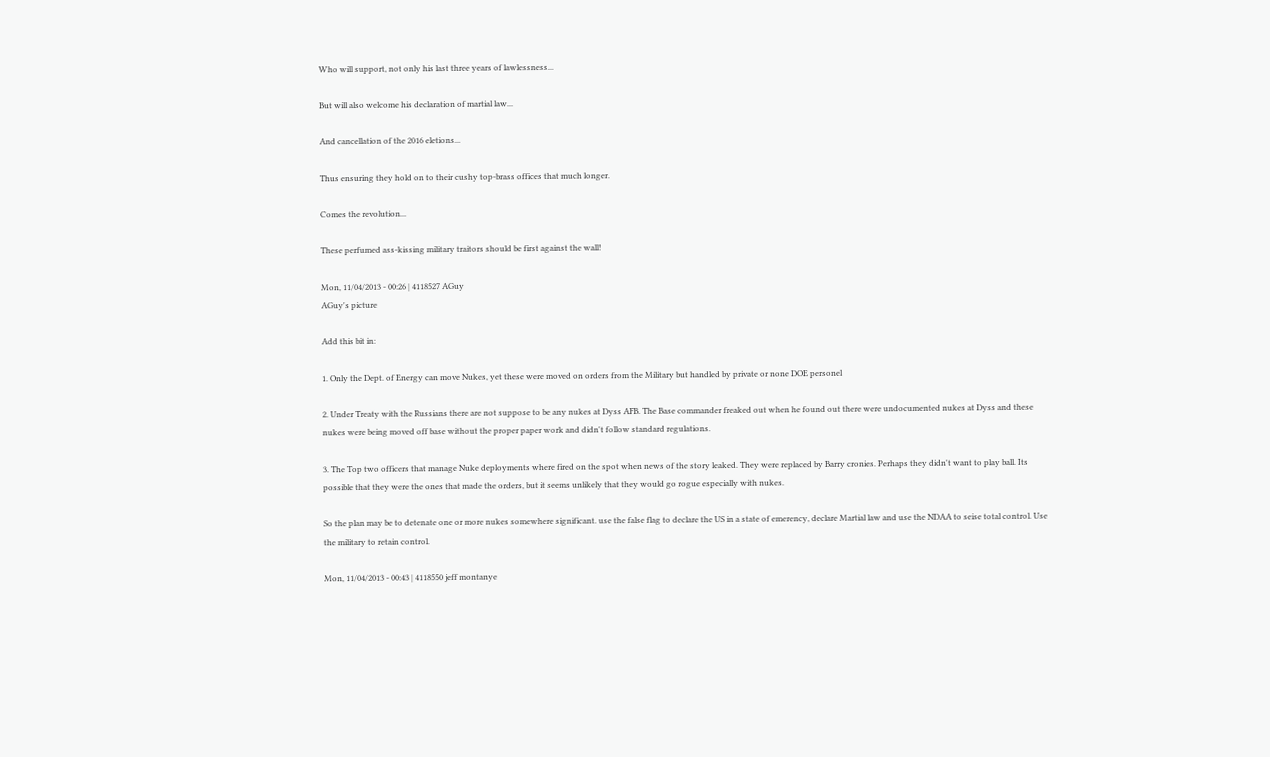Who will support, not only his last three years of lawlessness...

But will also welcome his declaration of martial law...

And cancellation of the 2016 eletions...

Thus ensuring they hold on to their cushy top-brass offices that much longer.

Comes the revolution...

These perfumed ass-kissing military traitors should be first against the wall!

Mon, 11/04/2013 - 00:26 | 4118527 AGuy
AGuy's picture

Add this bit in:

1. Only the Dept. of Energy can move Nukes, yet these were moved on orders from the Military but handled by private or none DOE personel

2. Under Treaty with the Russians there are not suppose to be any nukes at Dyss AFB. The Base commander freaked out when he found out there were undocumented nukes at Dyss and these nukes were being moved off base without the proper paper work and didn't follow standard regulations.

3. The Top two officers that manage Nuke deployments where fired on the spot when news of the story leaked. They were replaced by Barry cronies. Perhaps they didn't want to play ball. Its possible that they were the ones that made the orders, but it seems unlikely that they would go rogue especially with nukes.

So the plan may be to detenate one or more nukes somewhere significant. use the false flag to declare the US in a state of emerency, declare Martial law and use the NDAA to seise total control. Use the military to retain control.

Mon, 11/04/2013 - 00:43 | 4118550 jeff montanye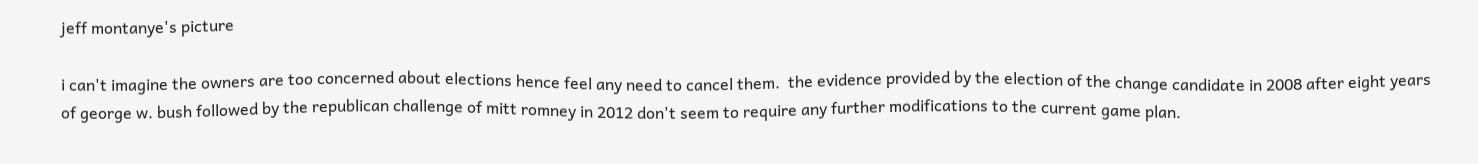jeff montanye's picture

i can't imagine the owners are too concerned about elections hence feel any need to cancel them.  the evidence provided by the election of the change candidate in 2008 after eight years of george w. bush followed by the republican challenge of mitt romney in 2012 don't seem to require any further modifications to the current game plan.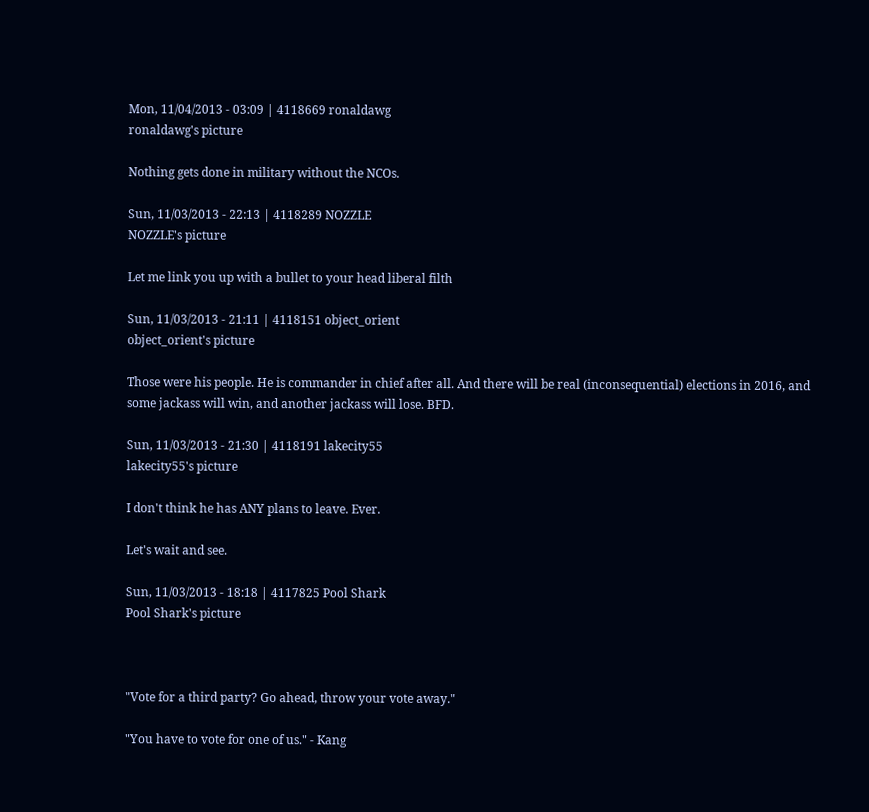Mon, 11/04/2013 - 03:09 | 4118669 ronaldawg
ronaldawg's picture

Nothing gets done in military without the NCOs.

Sun, 11/03/2013 - 22:13 | 4118289 NOZZLE
NOZZLE's picture

Let me link you up with a bullet to your head liberal filth

Sun, 11/03/2013 - 21:11 | 4118151 object_orient
object_orient's picture

Those were his people. He is commander in chief after all. And there will be real (inconsequential) elections in 2016, and some jackass will win, and another jackass will lose. BFD.

Sun, 11/03/2013 - 21:30 | 4118191 lakecity55
lakecity55's picture

I don't think he has ANY plans to leave. Ever.

Let's wait and see.

Sun, 11/03/2013 - 18:18 | 4117825 Pool Shark
Pool Shark's picture



"Vote for a third party? Go ahead, throw your vote away."

"You have to vote for one of us." - Kang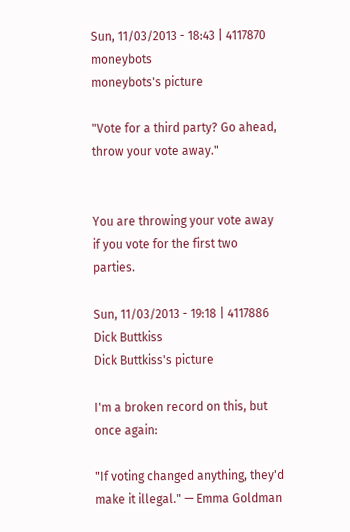Sun, 11/03/2013 - 18:43 | 4117870 moneybots
moneybots's picture

"Vote for a third party? Go ahead, throw your vote away."


You are throwing your vote away if you vote for the first two parties.

Sun, 11/03/2013 - 19:18 | 4117886 Dick Buttkiss
Dick Buttkiss's picture

I'm a broken record on this, but once again:

"If voting changed anything, they'd make it illegal." — Emma Goldman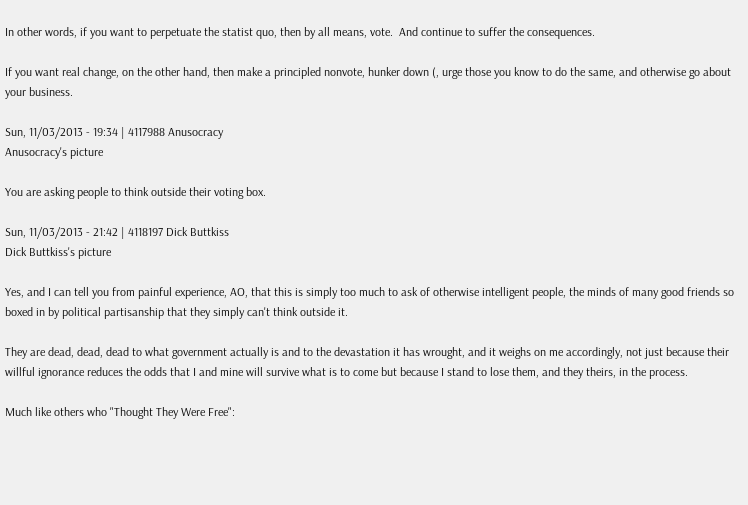In other words, if you want to perpetuate the statist quo, then by all means, vote.  And continue to suffer the consequences.

If you want real change, on the other hand, then make a principled nonvote, hunker down (, urge those you know to do the same, and otherwise go about your business.

Sun, 11/03/2013 - 19:34 | 4117988 Anusocracy
Anusocracy's picture

You are asking people to think outside their voting box.

Sun, 11/03/2013 - 21:42 | 4118197 Dick Buttkiss
Dick Buttkiss's picture

Yes, and I can tell you from painful experience, AO, that this is simply too much to ask of otherwise intelligent people, the minds of many good friends so boxed in by political partisanship that they simply can't think outside it.

They are dead, dead, dead to what government actually is and to the devastation it has wrought, and it weighs on me accordingly, not just because their willful ignorance reduces the odds that I and mine will survive what is to come but because I stand to lose them, and they theirs, in the process.

Much like others who "Thought They Were Free":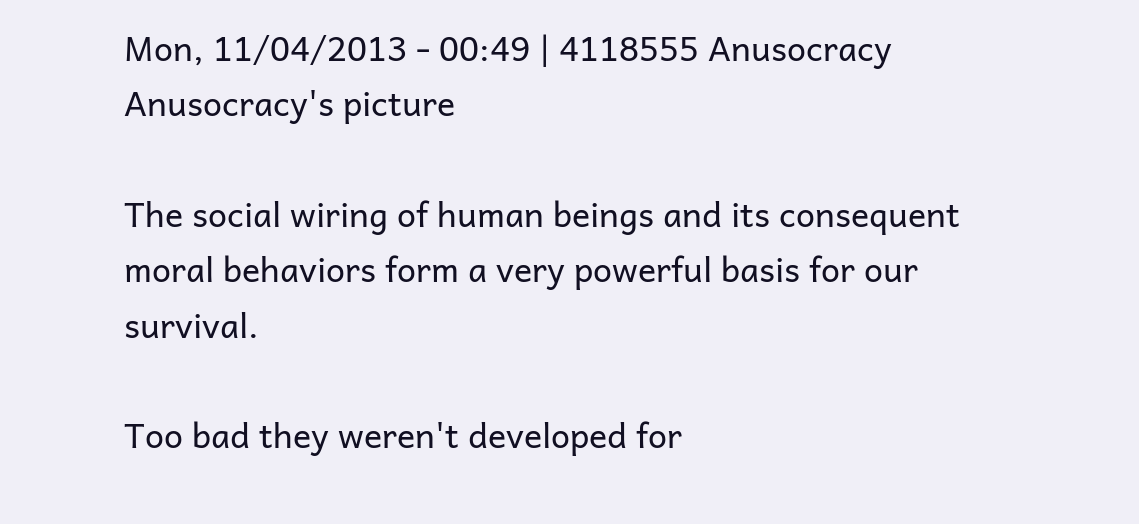Mon, 11/04/2013 - 00:49 | 4118555 Anusocracy
Anusocracy's picture

The social wiring of human beings and its consequent moral behaviors form a very powerful basis for our survival.

Too bad they weren't developed for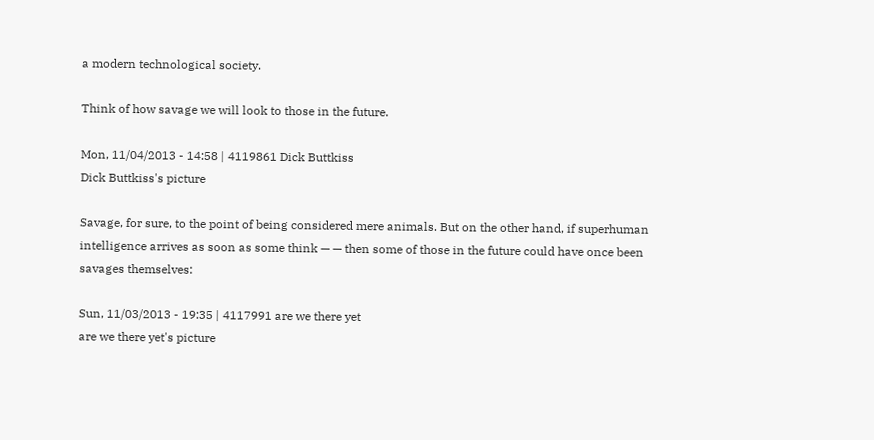a modern technological society.

Think of how savage we will look to those in the future.

Mon, 11/04/2013 - 14:58 | 4119861 Dick Buttkiss
Dick Buttkiss's picture

Savage, for sure, to the point of being considered mere animals. But on the other hand, if superhuman intelligence arrives as soon as some think — — then some of those in the future could have once been savages themselves:

Sun, 11/03/2013 - 19:35 | 4117991 are we there yet
are we there yet's picture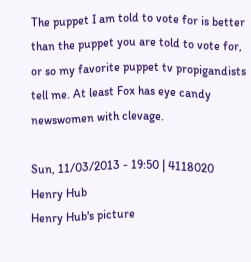The puppet I am told to vote for is better than the puppet you are told to vote for, or so my favorite puppet tv propigandists tell me. At least Fox has eye candy newswomen with clevage.

Sun, 11/03/2013 - 19:50 | 4118020 Henry Hub
Henry Hub's picture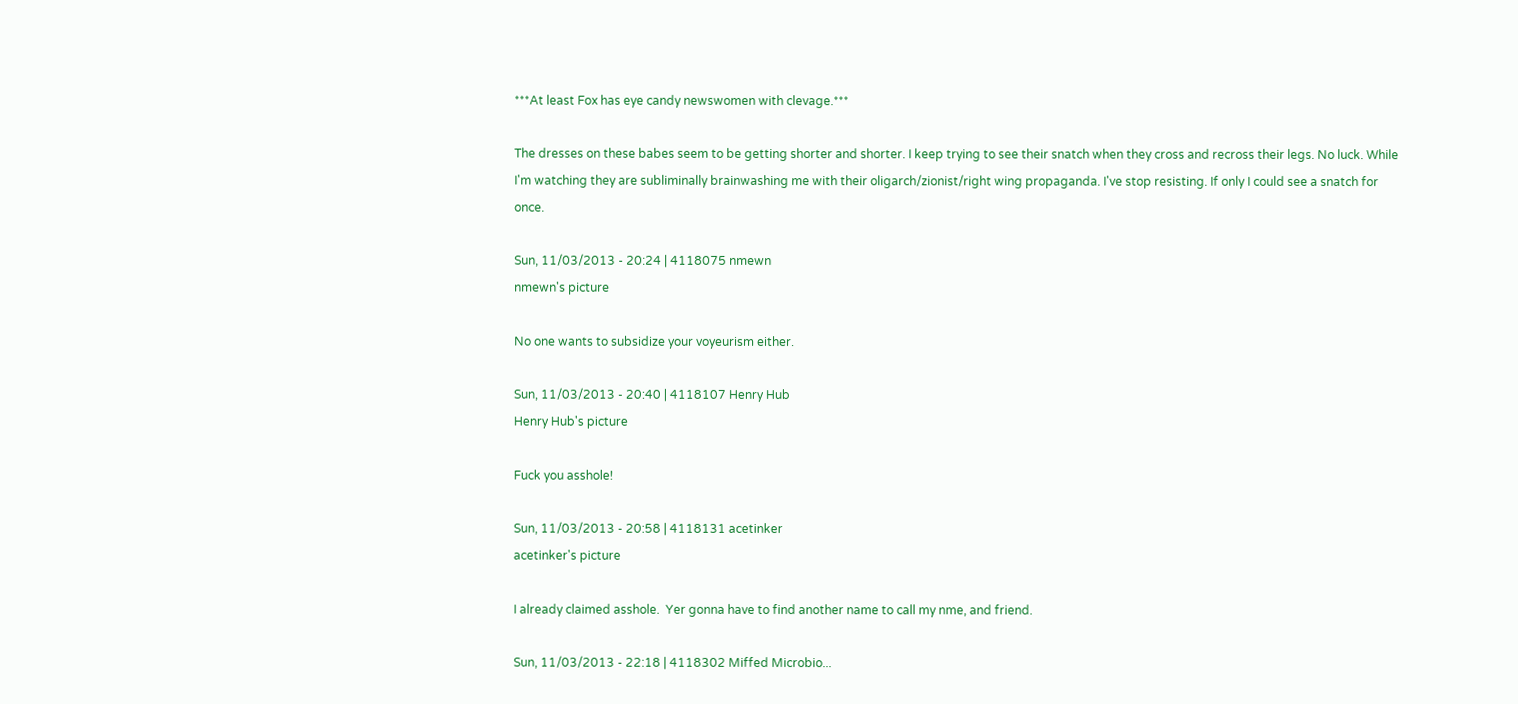***At least Fox has eye candy newswomen with clevage.***

The dresses on these babes seem to be getting shorter and shorter. I keep trying to see their snatch when they cross and recross their legs. No luck. While I'm watching they are subliminally brainwashing me with their oligarch/zionist/right wing propaganda. I've stop resisting. If only I could see a snatch for once.

Sun, 11/03/2013 - 20:24 | 4118075 nmewn
nmewn's picture

No one wants to subsidize your voyeurism either.

Sun, 11/03/2013 - 20:40 | 4118107 Henry Hub
Henry Hub's picture

Fuck you asshole!

Sun, 11/03/2013 - 20:58 | 4118131 acetinker
acetinker's picture

I already claimed asshole.  Yer gonna have to find another name to call my nme, and friend.

Sun, 11/03/2013 - 22:18 | 4118302 Miffed Microbio...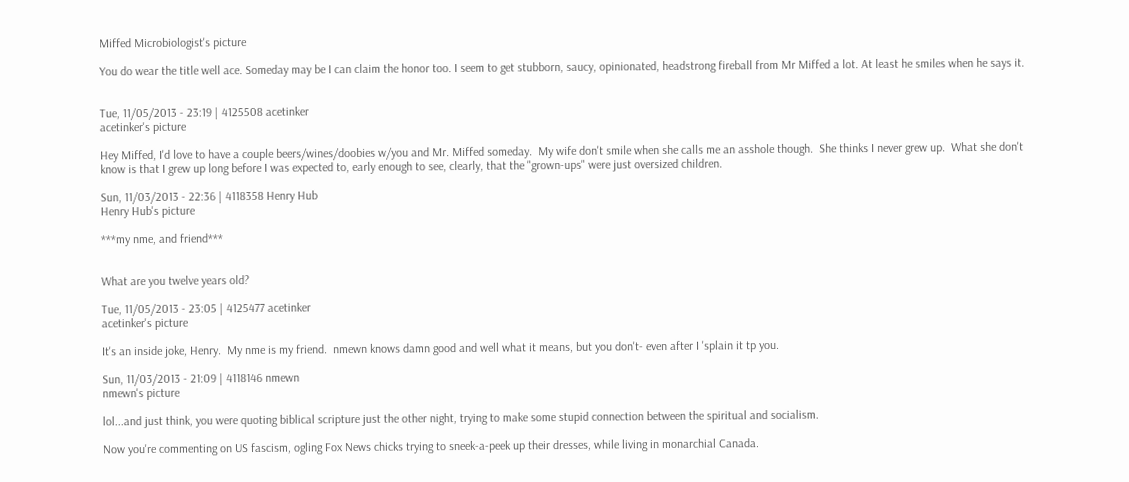Miffed Microbiologist's picture

You do wear the title well ace. Someday may be I can claim the honor too. I seem to get stubborn, saucy, opinionated, headstrong fireball from Mr Miffed a lot. At least he smiles when he says it.


Tue, 11/05/2013 - 23:19 | 4125508 acetinker
acetinker's picture

Hey Miffed, I'd love to have a couple beers/wines/doobies w/you and Mr. Miffed someday.  My wife don't smile when she calls me an asshole though.  She thinks I never grew up.  What she don't know is that I grew up long before I was expected to, early enough to see, clearly, that the "grown-ups" were just oversized children.

Sun, 11/03/2013 - 22:36 | 4118358 Henry Hub
Henry Hub's picture

***my nme, and friend***


What are you twelve years old?

Tue, 11/05/2013 - 23:05 | 4125477 acetinker
acetinker's picture

It's an inside joke, Henry.  My nme is my friend.  nmewn knows damn good and well what it means, but you don't- even after I 'splain it tp you.

Sun, 11/03/2013 - 21:09 | 4118146 nmewn
nmewn's picture

lol...and just think, you were quoting biblical scripture just the other night, trying to make some stupid connection between the spiritual and socialism.

Now you're commenting on US fascism, ogling Fox News chicks trying to sneek-a-peek up their dresses, while living in monarchial Canada.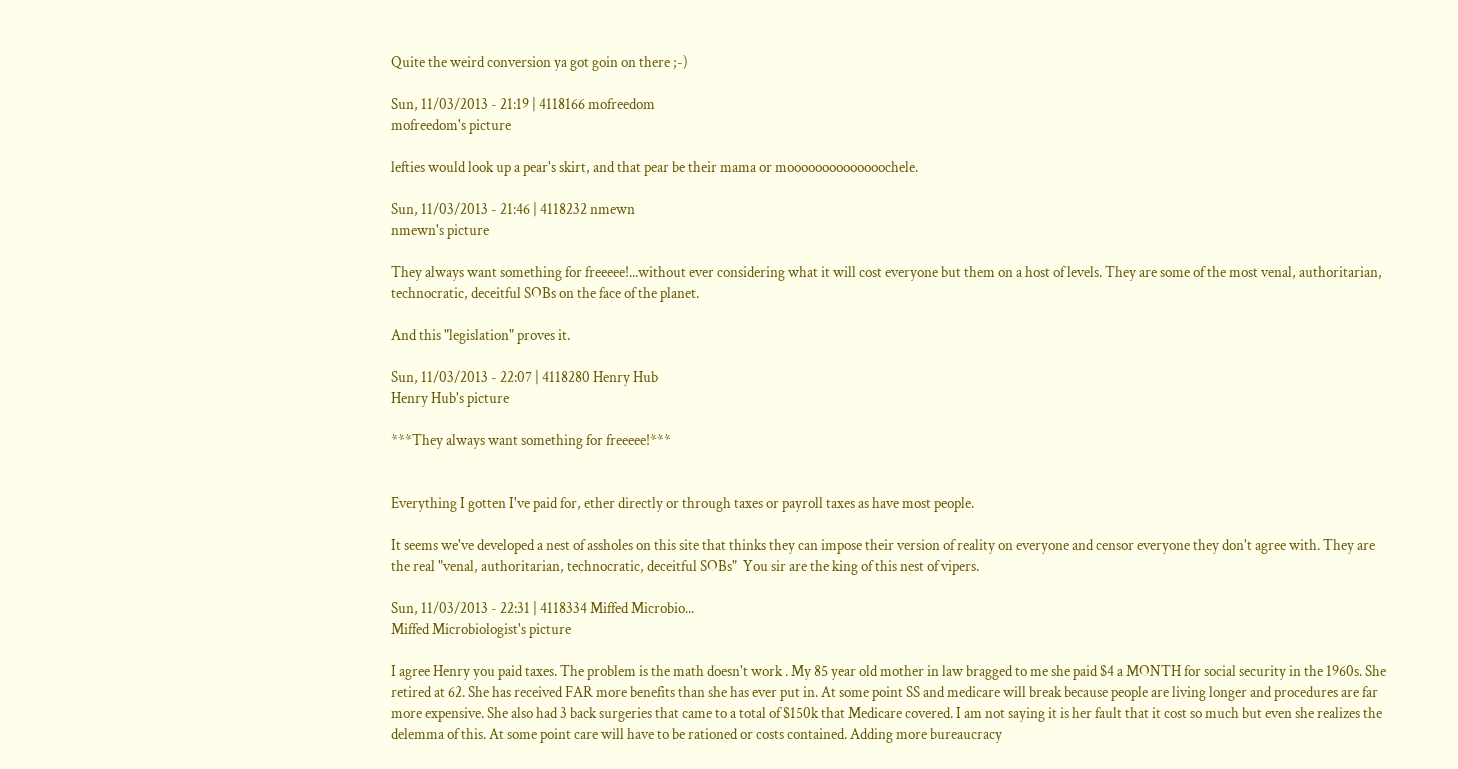Quite the weird conversion ya got goin on there ;-)

Sun, 11/03/2013 - 21:19 | 4118166 mofreedom
mofreedom's picture

lefties would look up a pear's skirt, and that pear be their mama or moooooooooooooochele.

Sun, 11/03/2013 - 21:46 | 4118232 nmewn
nmewn's picture

They always want something for freeeee!...without ever considering what it will cost everyone but them on a host of levels. They are some of the most venal, authoritarian, technocratic, deceitful SOBs on the face of the planet.

And this "legislation" proves it.

Sun, 11/03/2013 - 22:07 | 4118280 Henry Hub
Henry Hub's picture

***They always want something for freeeee!***


Everything I gotten I've paid for, ether directly or through taxes or payroll taxes as have most people.

It seems we've developed a nest of assholes on this site that thinks they can impose their version of reality on everyone and censor everyone they don't agree with. They are the real "venal, authoritarian, technocratic, deceitful SOBs"  You sir are the king of this nest of vipers.

Sun, 11/03/2013 - 22:31 | 4118334 Miffed Microbio...
Miffed Microbiologist's picture

I agree Henry you paid taxes. The problem is the math doesn't work . My 85 year old mother in law bragged to me she paid $4 a MONTH for social security in the 1960s. She retired at 62. She has received FAR more benefits than she has ever put in. At some point SS and medicare will break because people are living longer and procedures are far more expensive. She also had 3 back surgeries that came to a total of $150k that Medicare covered. I am not saying it is her fault that it cost so much but even she realizes the delemma of this. At some point care will have to be rationed or costs contained. Adding more bureaucracy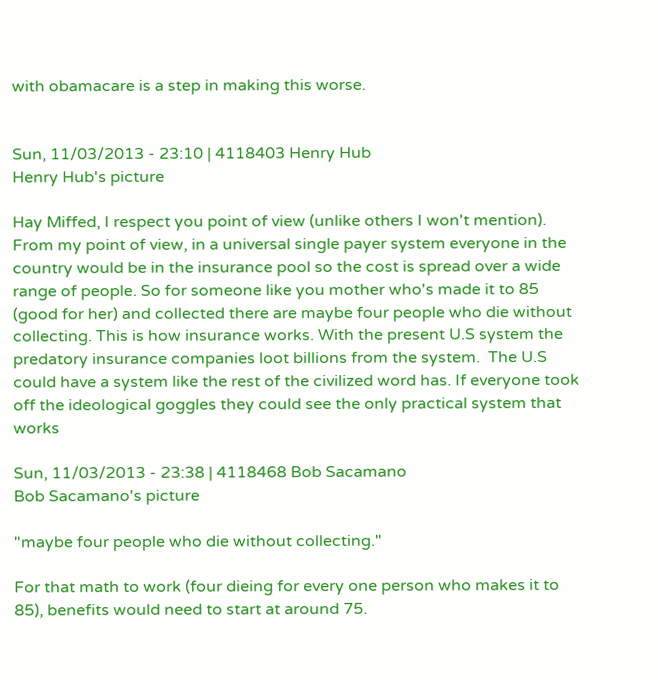with obamacare is a step in making this worse.


Sun, 11/03/2013 - 23:10 | 4118403 Henry Hub
Henry Hub's picture

Hay Miffed, I respect you point of view (unlike others I won't mention). From my point of view, in a universal single payer system everyone in the country would be in the insurance pool so the cost is spread over a wide range of people. So for someone like you mother who's made it to 85 (good for her) and collected there are maybe four people who die without collecting. This is how insurance works. With the present U.S system the predatory insurance companies loot billions from the system.  The U.S could have a system like the rest of the civilized word has. If everyone took off the ideological goggles they could see the only practical system that works

Sun, 11/03/2013 - 23:38 | 4118468 Bob Sacamano
Bob Sacamano's picture

"maybe four people who die without collecting."

For that math to work (four dieing for every one person who makes it to 85), benefits would need to start at around 75.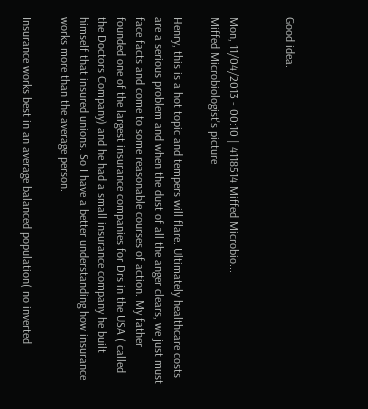Good idea.


Mon, 11/04/2013 - 00:10 | 4118514 Miffed Microbio...
Miffed Microbiologist's picture

Henry, this is a hot topic and tempers will flare. Ultimately healthcare costs are a serious problem and when the dust of all the anger clears, we just must face facts and come to some reasonable courses of action. My father founded one of the largest insurance companies for Drs in the USA ( called the Doctors Company) and he had a small insurance company he built himself that insured unions. So I have a better understanding how insurance works more than the average person.

Insurance works best in an average balanced population( no inverted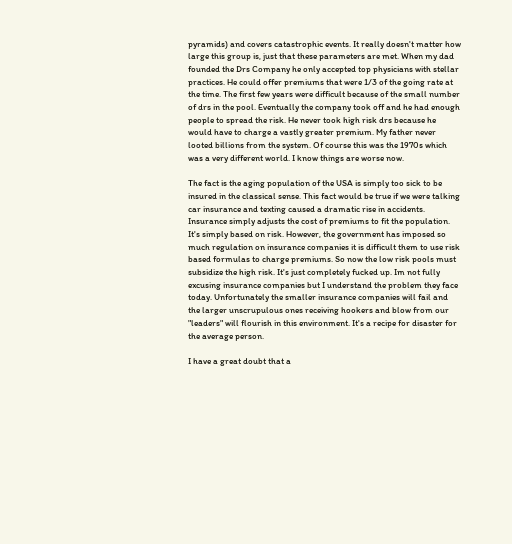pyramids) and covers catastrophic events. It really doesn't matter how large this group is, just that these parameters are met. When my dad founded the Drs Company he only accepted top physicians with stellar practices. He could offer premiums that were 1/3 of the going rate at the time. The first few years were difficult because of the small number of drs in the pool. Eventually the company took off and he had enough people to spread the risk. He never took high risk drs because he would have to charge a vastly greater premium. My father never looted billions from the system. Of course this was the 1970s which was a very different world. I know things are worse now.

The fact is the aging population of the USA is simply too sick to be insured in the classical sense. This fact would be true if we were talking car insurance and texting caused a dramatic rise in accidents. Insurance simply adjusts the cost of premiums to fit the population. It's simply based on risk. However, the government has imposed so much regulation on insurance companies it is difficult them to use risk based formulas to charge premiums. So now the low risk pools must subsidize the high risk. It's just completely fucked up. Im not fully excusing insurance companies but I understand the problem they face today. Unfortunately the smaller insurance companies will fail and the larger unscrupulous ones receiving hookers and blow from our "leaders" will flourish in this environment. It's a recipe for disaster for the average person.

I have a great doubt that a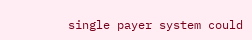single payer system could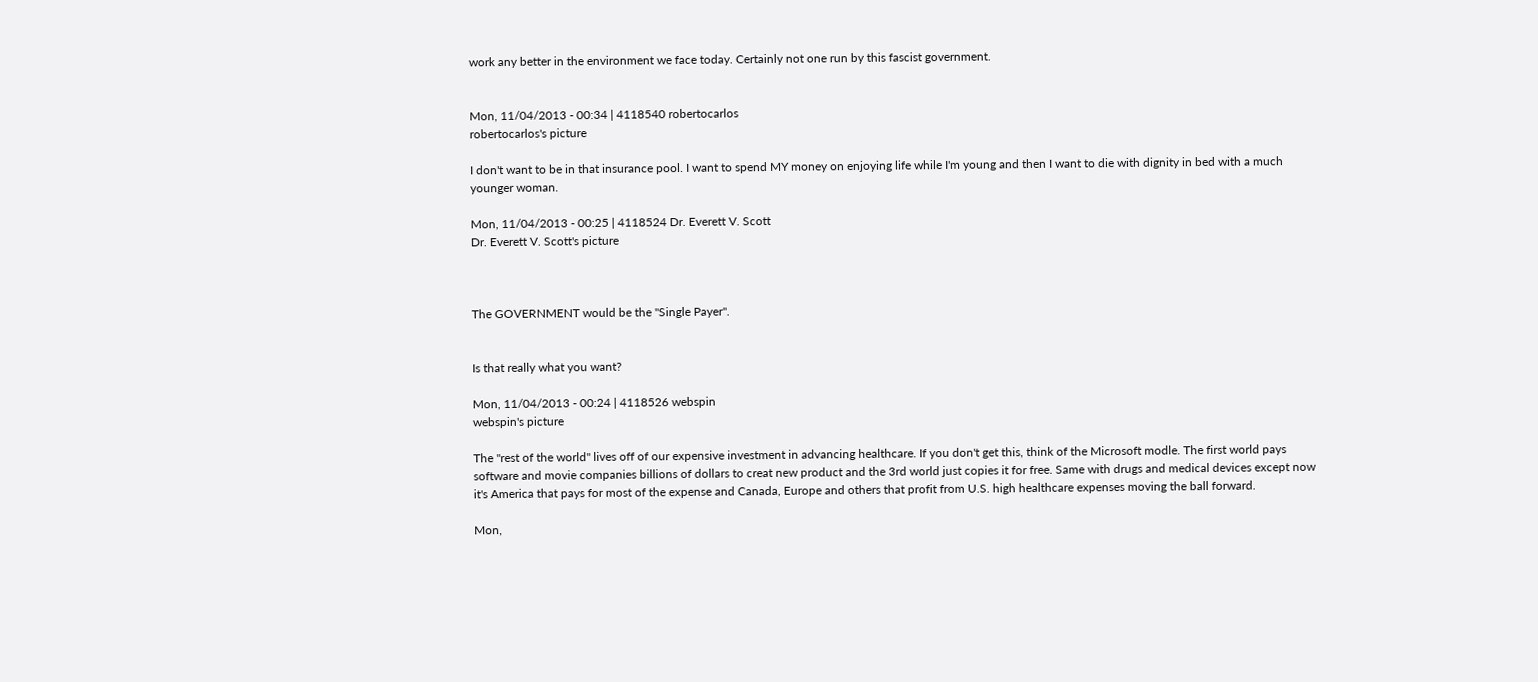work any better in the environment we face today. Certainly not one run by this fascist government.


Mon, 11/04/2013 - 00:34 | 4118540 robertocarlos
robertocarlos's picture

I don't want to be in that insurance pool. I want to spend MY money on enjoying life while I'm young and then I want to die with dignity in bed with a much younger woman.

Mon, 11/04/2013 - 00:25 | 4118524 Dr. Everett V. Scott
Dr. Everett V. Scott's picture



The GOVERNMENT would be the "Single Payer".


Is that really what you want?

Mon, 11/04/2013 - 00:24 | 4118526 webspin
webspin's picture

The "rest of the world" lives off of our expensive investment in advancing healthcare. If you don't get this, think of the Microsoft modle. The first world pays software and movie companies billions of dollars to creat new product and the 3rd world just copies it for free. Same with drugs and medical devices except now it's America that pays for most of the expense and Canada, Europe and others that profit from U.S. high healthcare expenses moving the ball forward.

Mon,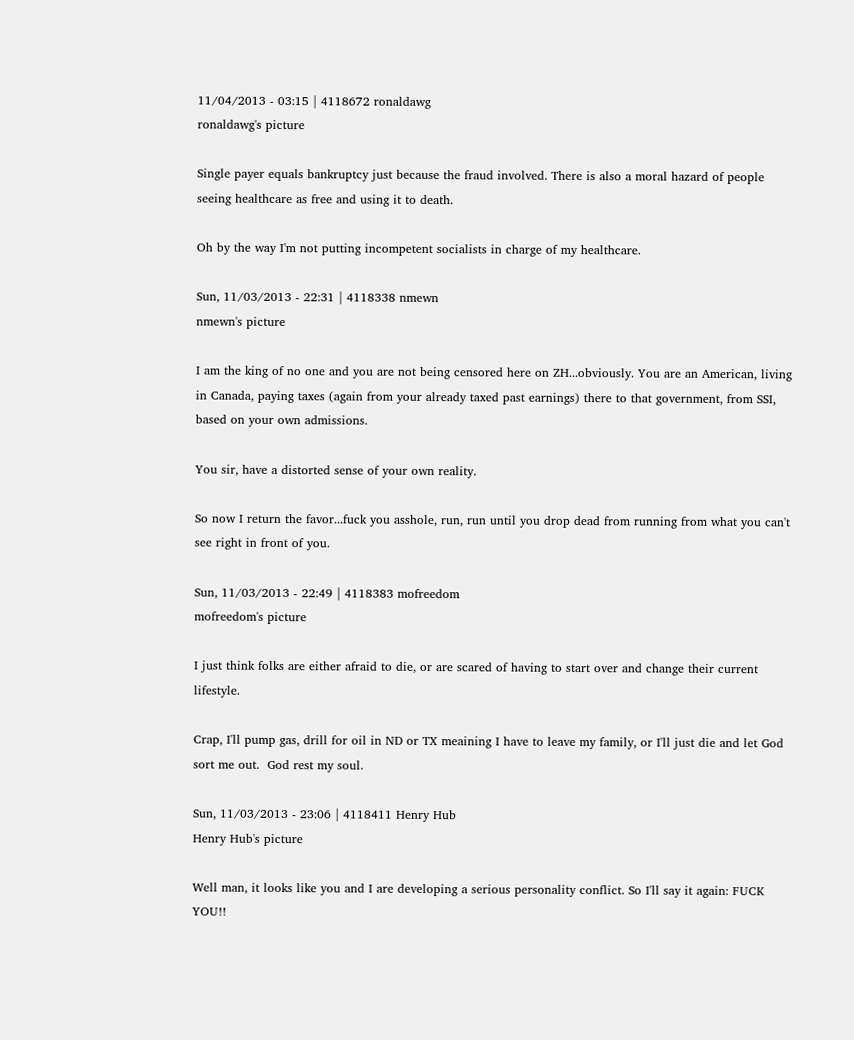11/04/2013 - 03:15 | 4118672 ronaldawg
ronaldawg's picture

Single payer equals bankruptcy just because the fraud involved. There is also a moral hazard of people seeing healthcare as free and using it to death.

Oh by the way I'm not putting incompetent socialists in charge of my healthcare.

Sun, 11/03/2013 - 22:31 | 4118338 nmewn
nmewn's picture

I am the king of no one and you are not being censored here on ZH...obviously. You are an American, living in Canada, paying taxes (again from your already taxed past earnings) there to that government, from SSI, based on your own admissions.

You sir, have a distorted sense of your own reality.

So now I return the favor...fuck you asshole, run, run until you drop dead from running from what you can't see right in front of you.

Sun, 11/03/2013 - 22:49 | 4118383 mofreedom
mofreedom's picture

I just think folks are either afraid to die, or are scared of having to start over and change their current lifestyle.

Crap, I'll pump gas, drill for oil in ND or TX meaining I have to leave my family, or I'll just die and let God sort me out.  God rest my soul.

Sun, 11/03/2013 - 23:06 | 4118411 Henry Hub
Henry Hub's picture

Well man, it looks like you and I are developing a serious personality conflict. So I'll say it again: FUCK YOU!!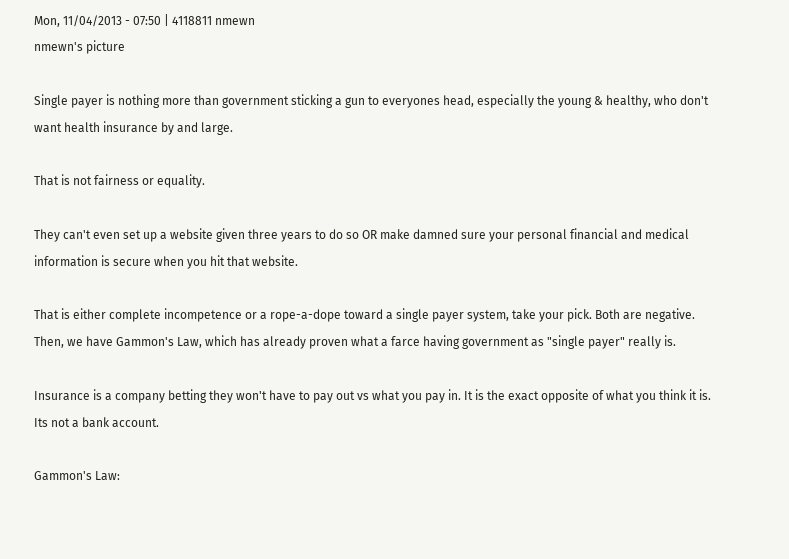Mon, 11/04/2013 - 07:50 | 4118811 nmewn
nmewn's picture

Single payer is nothing more than government sticking a gun to everyones head, especially the young & healthy, who don't want health insurance by and large.

That is not fairness or equality.

They can't even set up a website given three years to do so OR make damned sure your personal financial and medical information is secure when you hit that website.

That is either complete incompetence or a rope-a-dope toward a single payer system, take your pick. Both are negative. Then, we have Gammon's Law, which has already proven what a farce having government as "single payer" really is.

Insurance is a company betting they won't have to pay out vs what you pay in. It is the exact opposite of what you think it is. Its not a bank account.

Gammon's Law: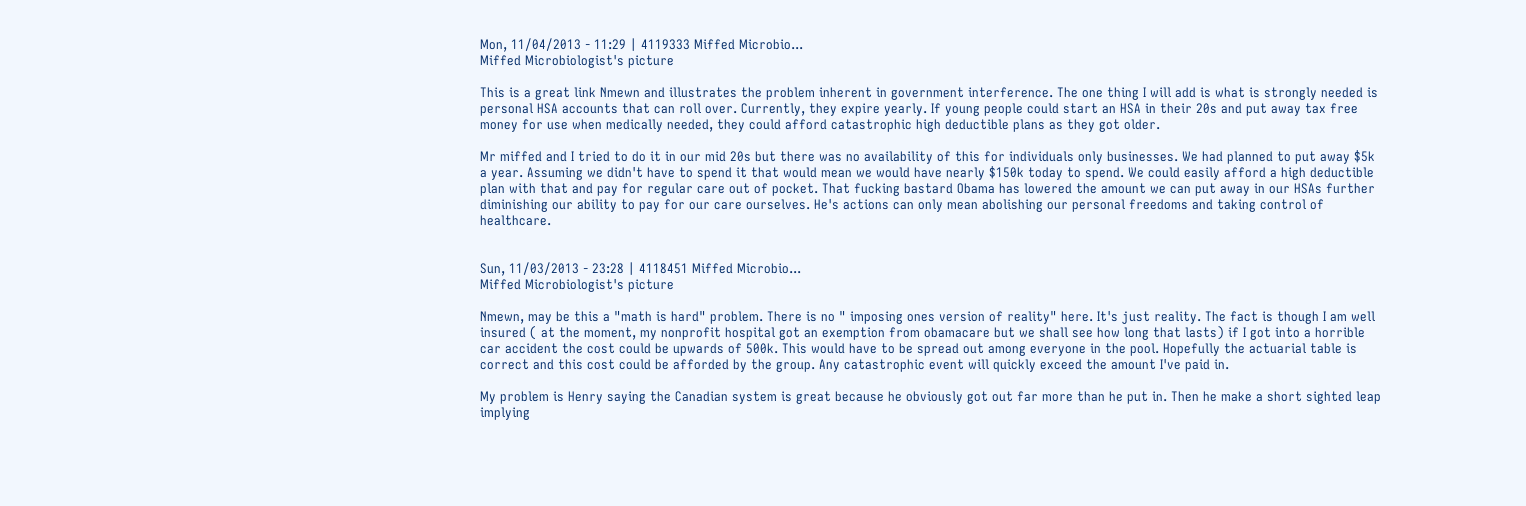Mon, 11/04/2013 - 11:29 | 4119333 Miffed Microbio...
Miffed Microbiologist's picture

This is a great link Nmewn and illustrates the problem inherent in government interference. The one thing I will add is what is strongly needed is personal HSA accounts that can roll over. Currently, they expire yearly. If young people could start an HSA in their 20s and put away tax free money for use when medically needed, they could afford catastrophic high deductible plans as they got older.

Mr miffed and I tried to do it in our mid 20s but there was no availability of this for individuals only businesses. We had planned to put away $5k a year. Assuming we didn't have to spend it that would mean we would have nearly $150k today to spend. We could easily afford a high deductible plan with that and pay for regular care out of pocket. That fucking bastard Obama has lowered the amount we can put away in our HSAs further diminishing our ability to pay for our care ourselves. He's actions can only mean abolishing our personal freedoms and taking control of healthcare.


Sun, 11/03/2013 - 23:28 | 4118451 Miffed Microbio...
Miffed Microbiologist's picture

Nmewn, may be this a "math is hard" problem. There is no " imposing ones version of reality" here. It's just reality. The fact is though I am well insured ( at the moment, my nonprofit hospital got an exemption from obamacare but we shall see how long that lasts) if I got into a horrible car accident the cost could be upwards of 500k. This would have to be spread out among everyone in the pool. Hopefully the actuarial table is correct and this cost could be afforded by the group. Any catastrophic event will quickly exceed the amount I've paid in.

My problem is Henry saying the Canadian system is great because he obviously got out far more than he put in. Then he make a short sighted leap implying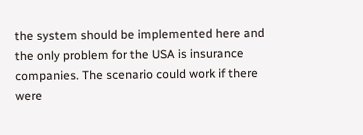the system should be implemented here and the only problem for the USA is insurance companies. The scenario could work if there were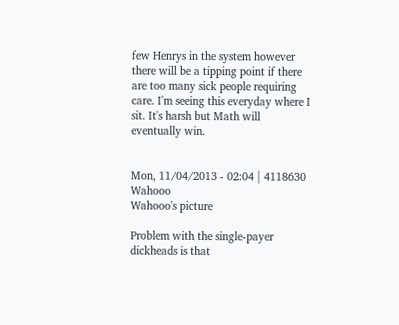few Henrys in the system however there will be a tipping point if there are too many sick people requiring care. I'm seeing this everyday where I sit. It's harsh but Math will eventually win.


Mon, 11/04/2013 - 02:04 | 4118630 Wahooo
Wahooo's picture

Problem with the single-payer dickheads is that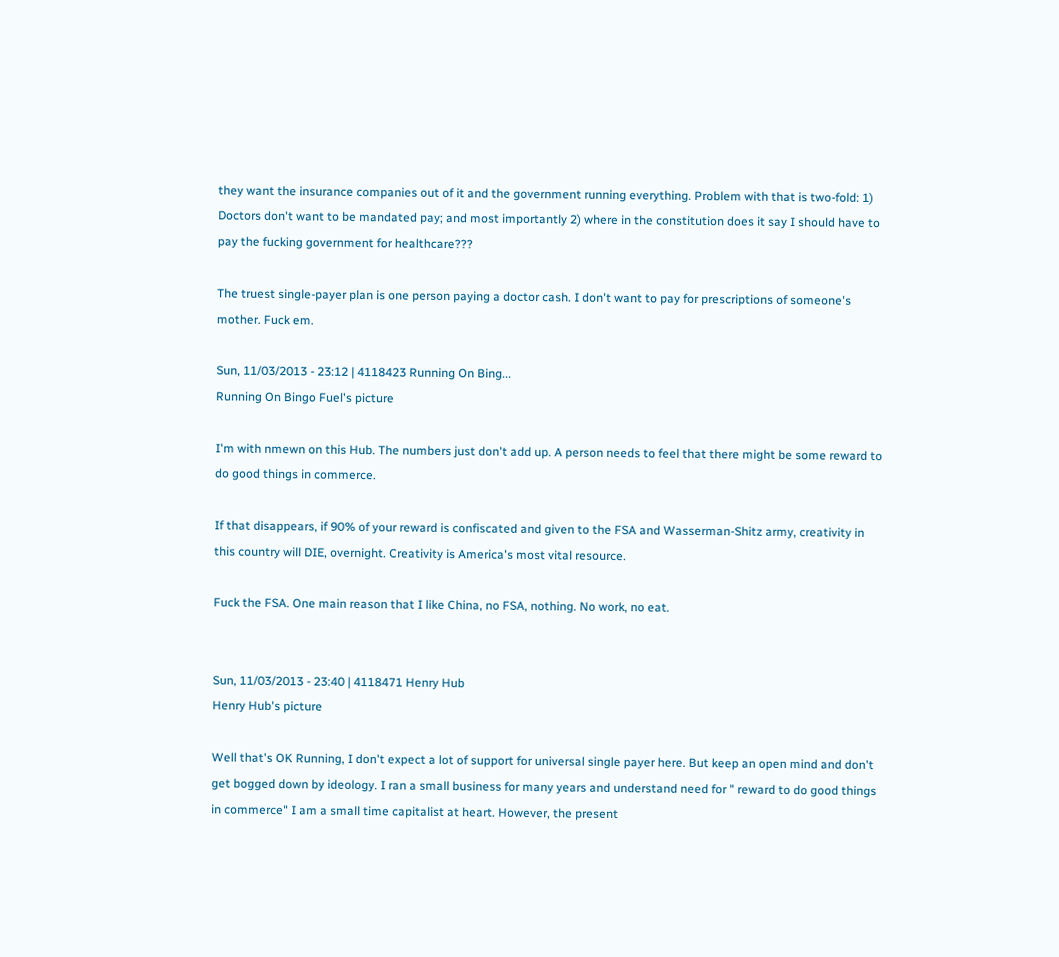they want the insurance companies out of it and the government running everything. Problem with that is two-fold: 1) Doctors don't want to be mandated pay; and most importantly 2) where in the constitution does it say I should have to pay the fucking government for healthcare???

The truest single-payer plan is one person paying a doctor cash. I don't want to pay for prescriptions of someone's mother. Fuck em.

Sun, 11/03/2013 - 23:12 | 4118423 Running On Bing...
Running On Bingo Fuel's picture

I'm with nmewn on this Hub. The numbers just don't add up. A person needs to feel that there might be some reward to do good things in commerce.

If that disappears, if 90% of your reward is confiscated and given to the FSA and Wasserman-Shitz army, creativity in this country will DIE, overnight. Creativity is America's most vital resource.

Fuck the FSA. One main reason that I like China, no FSA, nothing. No work, no eat.


Sun, 11/03/2013 - 23:40 | 4118471 Henry Hub
Henry Hub's picture

Well that's OK Running, I don't expect a lot of support for universal single payer here. But keep an open mind and don't get bogged down by ideology. I ran a small business for many years and understand need for " reward to do good things in commerce" I am a small time capitalist at heart. However, the present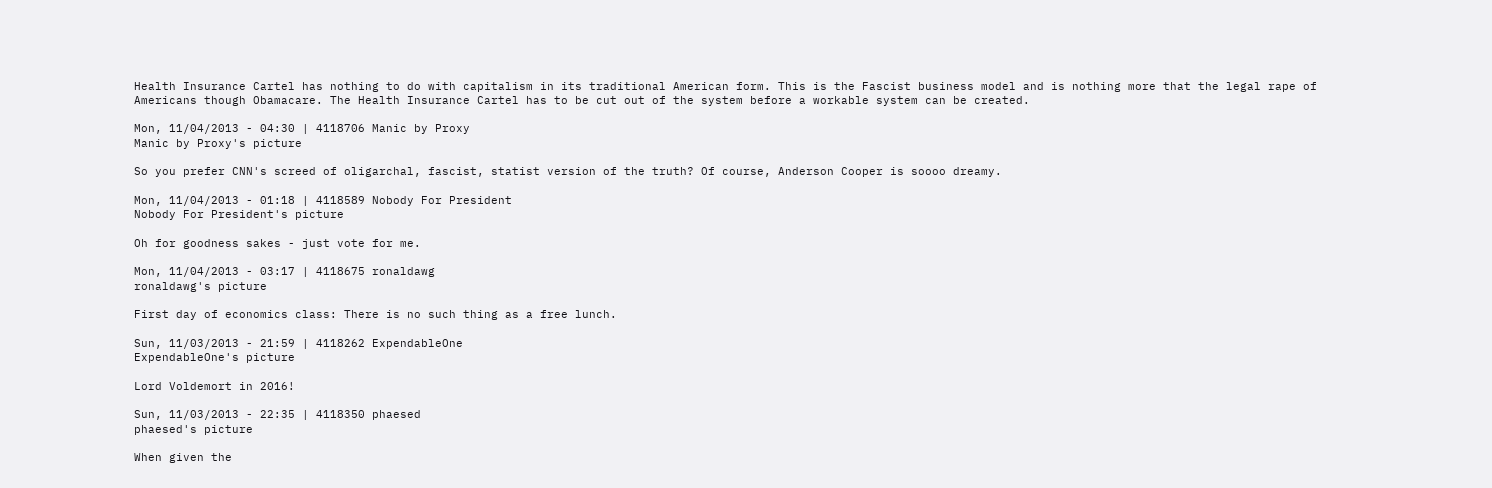Health Insurance Cartel has nothing to do with capitalism in its traditional American form. This is the Fascist business model and is nothing more that the legal rape of Americans though Obamacare. The Health Insurance Cartel has to be cut out of the system before a workable system can be created.

Mon, 11/04/2013 - 04:30 | 4118706 Manic by Proxy
Manic by Proxy's picture

So you prefer CNN's screed of oligarchal, fascist, statist version of the truth? Of course, Anderson Cooper is soooo dreamy.

Mon, 11/04/2013 - 01:18 | 4118589 Nobody For President
Nobody For President's picture

Oh for goodness sakes - just vote for me.

Mon, 11/04/2013 - 03:17 | 4118675 ronaldawg
ronaldawg's picture

First day of economics class: There is no such thing as a free lunch.

Sun, 11/03/2013 - 21:59 | 4118262 ExpendableOne
ExpendableOne's picture

Lord Voldemort in 2016!

Sun, 11/03/2013 - 22:35 | 4118350 phaesed
phaesed's picture

When given the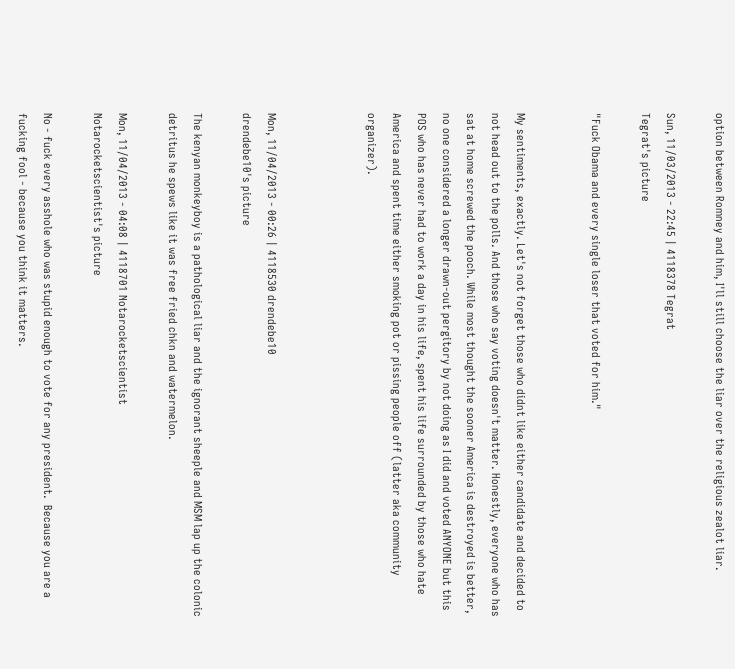option between Romney and him, I'll still choose the liar over the religious zealot liar.

Sun, 11/03/2013 - 22:45 | 4118378 Tegrat
Tegrat's picture

"Fuck Obama and every single loser that voted for him."


My sentiments, exactly. Let's not forget those who didnt like either candidate and decided to not head out to the polls. And those who say voting doesn't matter. Honestly, everyone who has sat at home screwed the pooch. While most thought the sooner America is destroyed is better, no one considered a longer drawn-out pergitory by not doing as I did and voted ANYONE but this POS who has never had to work a day in his life, spent his life surrounded by those who hate America and spent time either smoking pot or pissing people off (latter aka community organizer).



Mon, 11/04/2013 - 00:26 | 4118530 drendebe10
drendebe10's picture

The kenyan monkeyboy is a pathological liar and the ignorant sheeple and MSM lap up the colonic detritus he spews like it was free fried chkn and watermelon.

Mon, 11/04/2013 - 04:08 | 4118701 Notarocketscientist
Notarocketscientist's picture

No - fuck every asshole who was stupid enough to vote for any president.  Because you are a fucking fool - because you think it matters.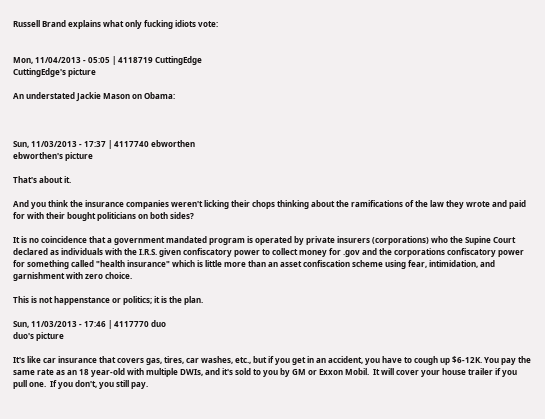Russell Brand explains what only fucking idiots vote:


Mon, 11/04/2013 - 05:05 | 4118719 CuttingEdge
CuttingEdge's picture

An understated Jackie Mason on Obama:



Sun, 11/03/2013 - 17:37 | 4117740 ebworthen
ebworthen's picture

That's about it.

And you think the insurance companies weren't licking their chops thinking about the ramifications of the law they wrote and paid for with their bought politicians on both sides?

It is no coincidence that a government mandated program is operated by private insurers (corporations) who the Supine Court declared as individuals with the I.R.S. given confiscatory power to collect money for .gov and the corporations confiscatory power for something called "health insurance" which is little more than an asset confiscation scheme using fear, intimidation, and garnishment with zero choice.

This is not happenstance or politics; it is the plan.

Sun, 11/03/2013 - 17:46 | 4117770 duo
duo's picture

It's like car insurance that covers gas, tires, car washes, etc., but if you get in an accident, you have to cough up $6-12K. You pay the same rate as an 18 year-old with multiple DWIs, and it's sold to you by GM or Exxon Mobil.  It will cover your house trailer if you pull one.  If you don't, you still pay.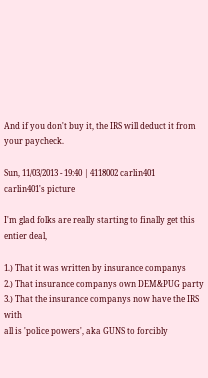And if you don't buy it, the IRS will deduct it from your paycheck.

Sun, 11/03/2013 - 19:40 | 4118002 carlin401
carlin401's picture

I'm glad folks are really starting to finally get this entier deal,

1.) That it was written by insurance companys
2.) That insurance companys own DEM&PUG party
3.) That the insurance companys now have the IRS with
all is 'police powers', aka GUNS to forcibly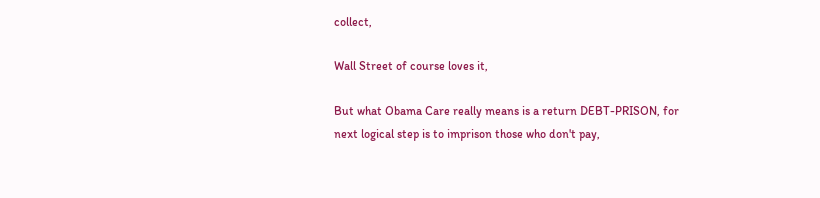collect,

Wall Street of course loves it,

But what Obama Care really means is a return DEBT-PRISON, for
next logical step is to imprison those who don't pay,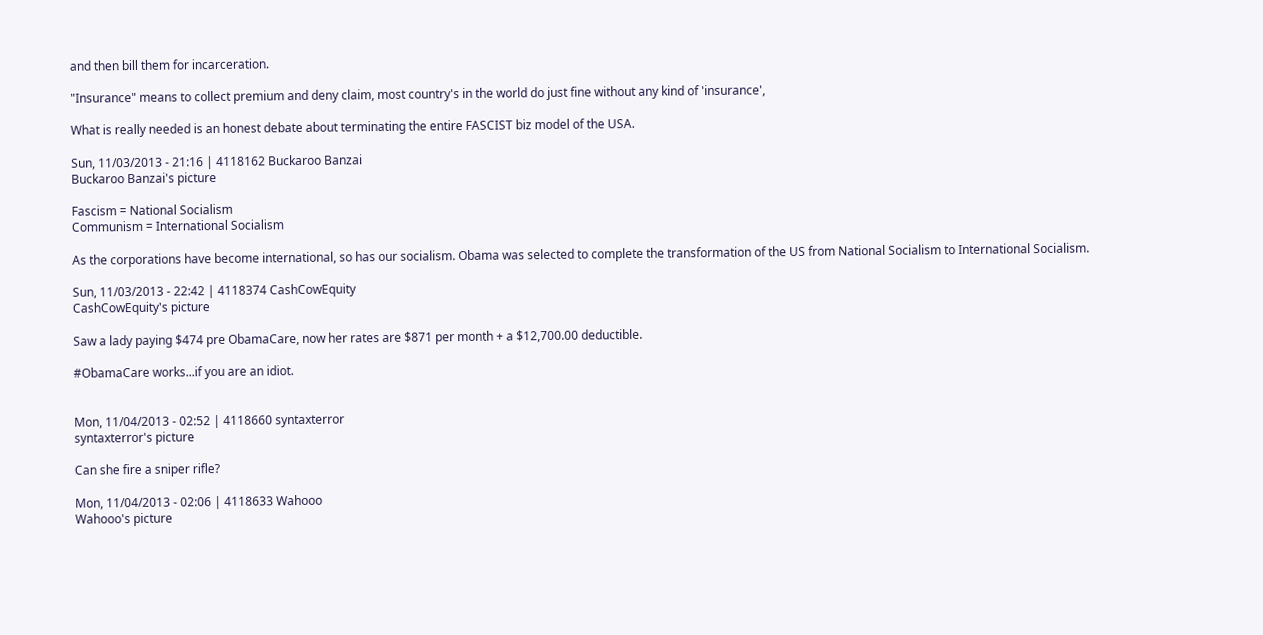and then bill them for incarceration.

"Insurance" means to collect premium and deny claim, most country's in the world do just fine without any kind of 'insurance',

What is really needed is an honest debate about terminating the entire FASCIST biz model of the USA.

Sun, 11/03/2013 - 21:16 | 4118162 Buckaroo Banzai
Buckaroo Banzai's picture

Fascism = National Socialism
Communism = International Socialism

As the corporations have become international, so has our socialism. Obama was selected to complete the transformation of the US from National Socialism to International Socialism.

Sun, 11/03/2013 - 22:42 | 4118374 CashCowEquity
CashCowEquity's picture

Saw a lady paying $474 pre ObamaCare, now her rates are $871 per month + a $12,700.00 deductible.

#ObamaCare works...if you are an idiot.


Mon, 11/04/2013 - 02:52 | 4118660 syntaxterror
syntaxterror's picture

Can she fire a sniper rifle?

Mon, 11/04/2013 - 02:06 | 4118633 Wahooo
Wahooo's picture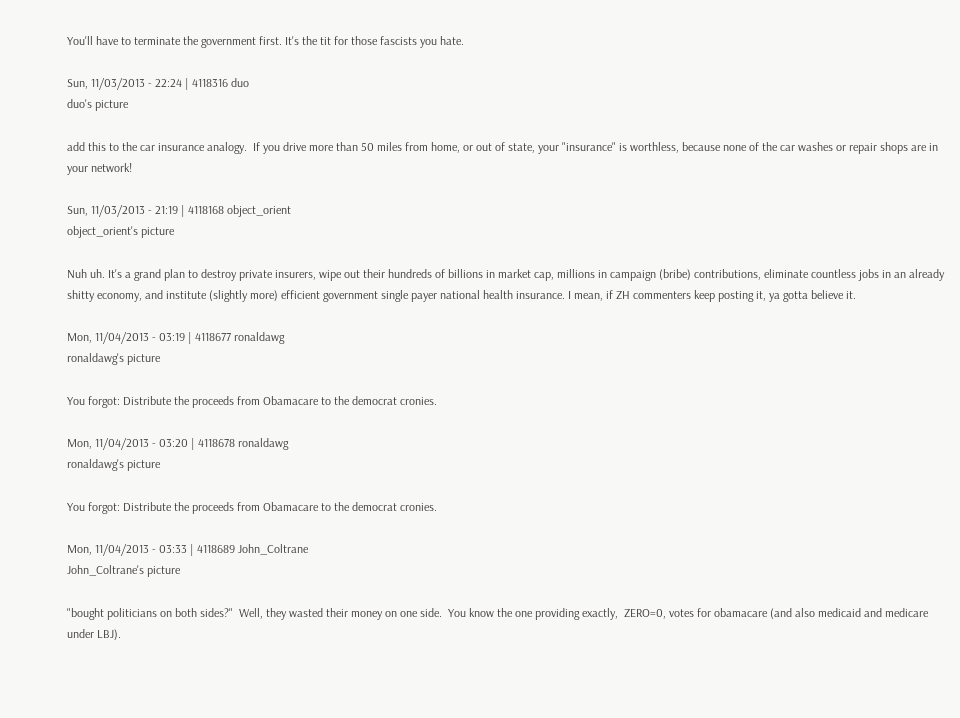You'll have to terminate the government first. It's the tit for those fascists you hate.

Sun, 11/03/2013 - 22:24 | 4118316 duo
duo's picture

add this to the car insurance analogy.  If you drive more than 50 miles from home, or out of state, your "insurance" is worthless, because none of the car washes or repair shops are in your network!

Sun, 11/03/2013 - 21:19 | 4118168 object_orient
object_orient's picture

Nuh uh. It's a grand plan to destroy private insurers, wipe out their hundreds of billions in market cap, millions in campaign (bribe) contributions, eliminate countless jobs in an already shitty economy, and institute (slightly more) efficient government single payer national health insurance. I mean, if ZH commenters keep posting it, ya gotta believe it.

Mon, 11/04/2013 - 03:19 | 4118677 ronaldawg
ronaldawg's picture

You forgot: Distribute the proceeds from Obamacare to the democrat cronies.

Mon, 11/04/2013 - 03:20 | 4118678 ronaldawg
ronaldawg's picture

You forgot: Distribute the proceeds from Obamacare to the democrat cronies.

Mon, 11/04/2013 - 03:33 | 4118689 John_Coltrane
John_Coltrane's picture

"bought politicians on both sides?"  Well, they wasted their money on one side.  You know the one providing exactly,  ZERO=0, votes for obamacare (and also medicaid and medicare under LBJ).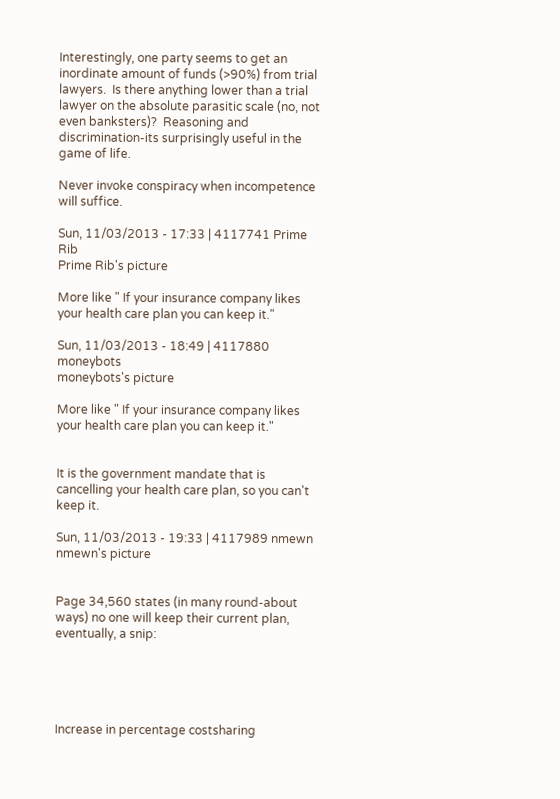Interestingly, one party seems to get an inordinate amount of funds (>90%) from trial lawyers.  Is there anything lower than a trial lawyer on the absolute parasitic scale (no, not even banksters)?  Reasoning and discrimination-its surprisingly useful in the game of life.

Never invoke conspiracy when incompetence will suffice.

Sun, 11/03/2013 - 17:33 | 4117741 Prime Rib
Prime Rib's picture

More like " If your insurance company likes your health care plan you can keep it."

Sun, 11/03/2013 - 18:49 | 4117880 moneybots
moneybots's picture

More like " If your insurance company likes your health care plan you can keep it."


It is the government mandate that is cancelling your health care plan, so you can't keep it.

Sun, 11/03/2013 - 19:33 | 4117989 nmewn
nmewn's picture


Page 34,560 states (in many round-about ways) no one will keep their current plan, eventually, a snip:





Increase in percentage costsharing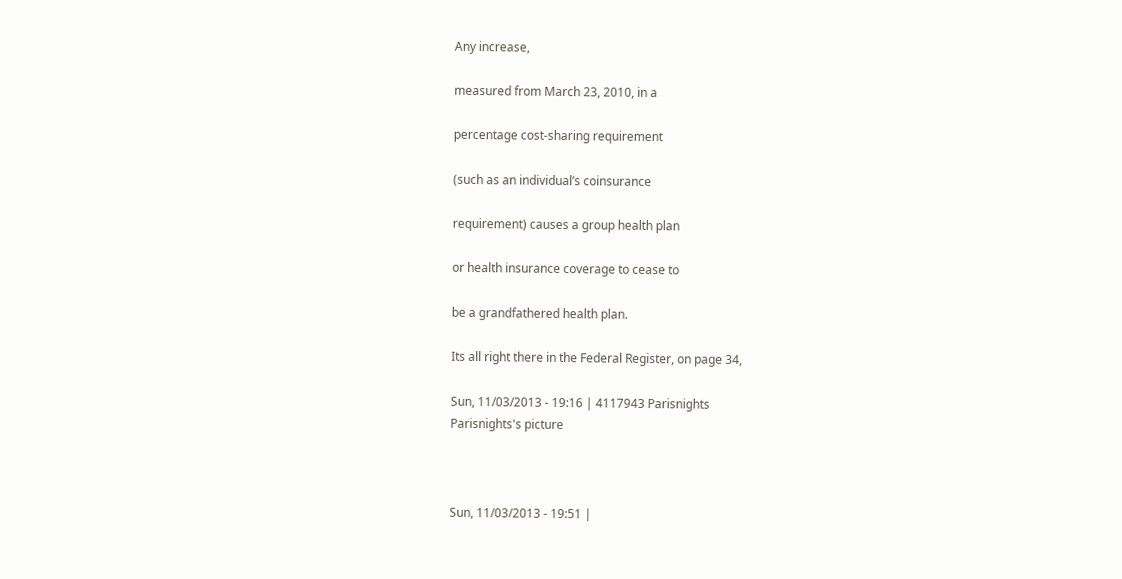Any increase,

measured from March 23, 2010, in a

percentage cost-sharing requirement

(such as an individual’s coinsurance

requirement) causes a group health plan

or health insurance coverage to cease to

be a grandfathered health plan.

Its all right there in the Federal Register, on page 34,

Sun, 11/03/2013 - 19:16 | 4117943 Parisnights
Parisnights's picture



Sun, 11/03/2013 - 19:51 |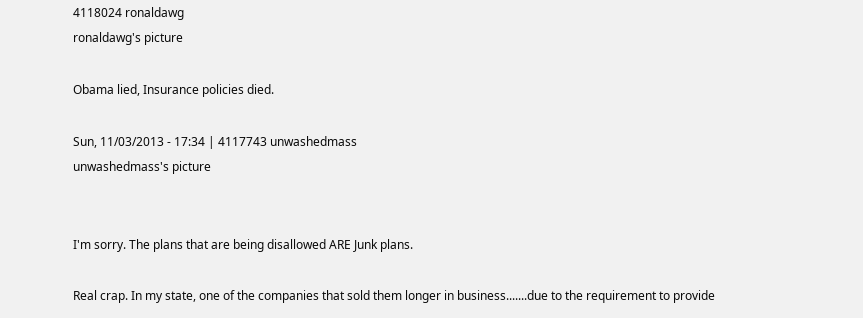4118024 ronaldawg
ronaldawg's picture

Obama lied, Insurance policies died.

Sun, 11/03/2013 - 17:34 | 4117743 unwashedmass
unwashedmass's picture


I'm sorry. The plans that are being disallowed ARE Junk plans.

Real crap. In my state, one of the companies that sold them longer in business.......due to the requirement to provide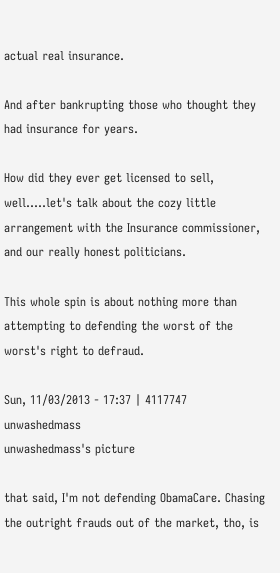actual real insurance.

And after bankrupting those who thought they had insurance for years.

How did they ever get licensed to sell, well.....let's talk about the cozy little arrangement with the Insurance commissioner, and our really honest politicians.

This whole spin is about nothing more than attempting to defending the worst of the worst's right to defraud.

Sun, 11/03/2013 - 17:37 | 4117747 unwashedmass
unwashedmass's picture

that said, I'm not defending ObamaCare. Chasing the outright frauds out of the market, tho, is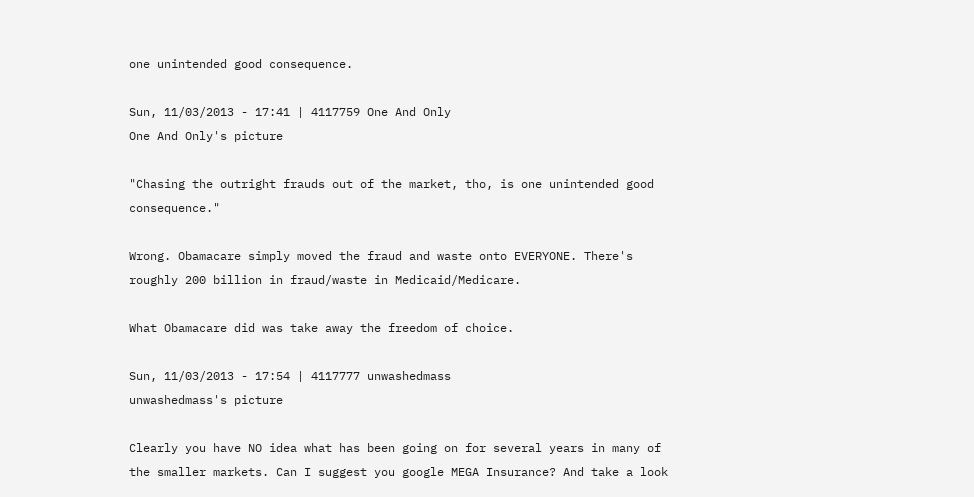one unintended good consequence.

Sun, 11/03/2013 - 17:41 | 4117759 One And Only
One And Only's picture

"Chasing the outright frauds out of the market, tho, is one unintended good consequence."

Wrong. Obamacare simply moved the fraud and waste onto EVERYONE. There's roughly 200 billion in fraud/waste in Medicaid/Medicare.

What Obamacare did was take away the freedom of choice.

Sun, 11/03/2013 - 17:54 | 4117777 unwashedmass
unwashedmass's picture

Clearly you have NO idea what has been going on for several years in many of the smaller markets. Can I suggest you google MEGA Insurance? And take a look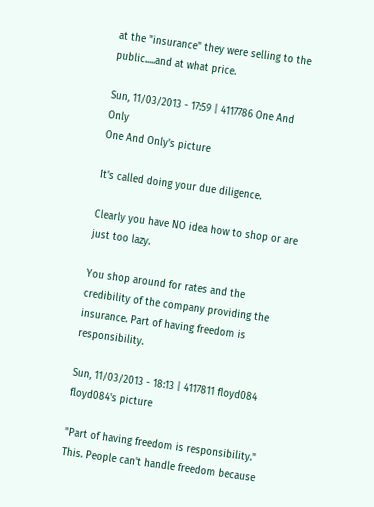at the "insurance" they were selling to the public.....and at what price.

Sun, 11/03/2013 - 17:59 | 4117786 One And Only
One And Only's picture

It's called doing your due diligence.

Clearly you have NO idea how to shop or are just too lazy.

You shop around for rates and the credibility of the company providing the insurance. Part of having freedom is responsibility.

Sun, 11/03/2013 - 18:13 | 4117811 floyd084
floyd084's picture

"Part of having freedom is responsibility." This. People can't handle freedom because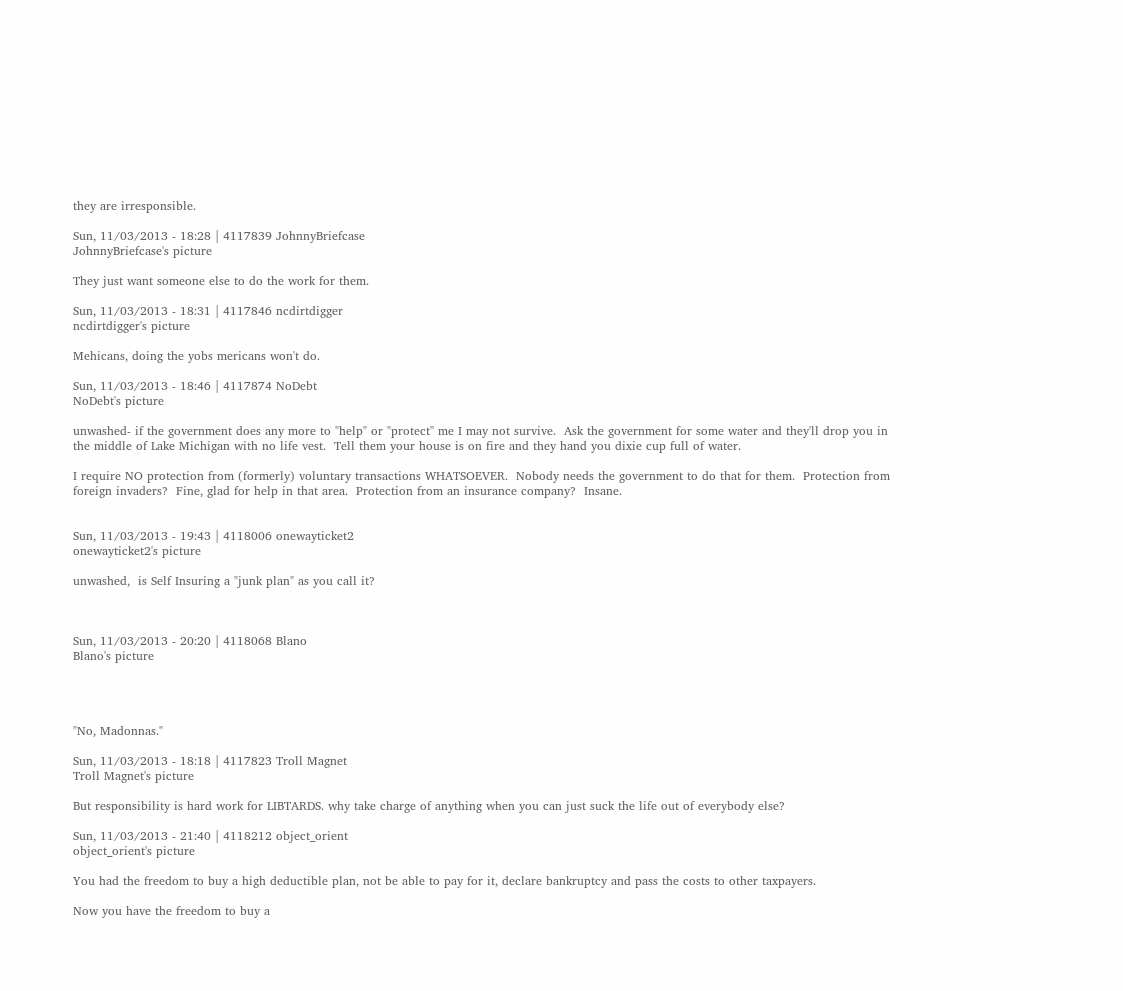they are irresponsible.

Sun, 11/03/2013 - 18:28 | 4117839 JohnnyBriefcase
JohnnyBriefcase's picture

They just want someone else to do the work for them.

Sun, 11/03/2013 - 18:31 | 4117846 ncdirtdigger
ncdirtdigger's picture

Mehicans, doing the yobs mericans won't do.

Sun, 11/03/2013 - 18:46 | 4117874 NoDebt
NoDebt's picture

unwashed- if the government does any more to "help" or "protect" me I may not survive.  Ask the government for some water and they'll drop you in the middle of Lake Michigan with no life vest.  Tell them your house is on fire and they hand you dixie cup full of water.

I require NO protection from (formerly) voluntary transactions WHATSOEVER.  Nobody needs the government to do that for them.  Protection from foreign invaders?  Fine, glad for help in that area.  Protection from an insurance company?  Insane.


Sun, 11/03/2013 - 19:43 | 4118006 onewayticket2
onewayticket2's picture

unwashed,  is Self Insuring a "junk plan" as you call it?



Sun, 11/03/2013 - 20:20 | 4118068 Blano
Blano's picture




"No, Madonnas."

Sun, 11/03/2013 - 18:18 | 4117823 Troll Magnet
Troll Magnet's picture

But responsibility is hard work for LIBTARDS. why take charge of anything when you can just suck the life out of everybody else?

Sun, 11/03/2013 - 21:40 | 4118212 object_orient
object_orient's picture

You had the freedom to buy a high deductible plan, not be able to pay for it, declare bankruptcy and pass the costs to other taxpayers.

Now you have the freedom to buy a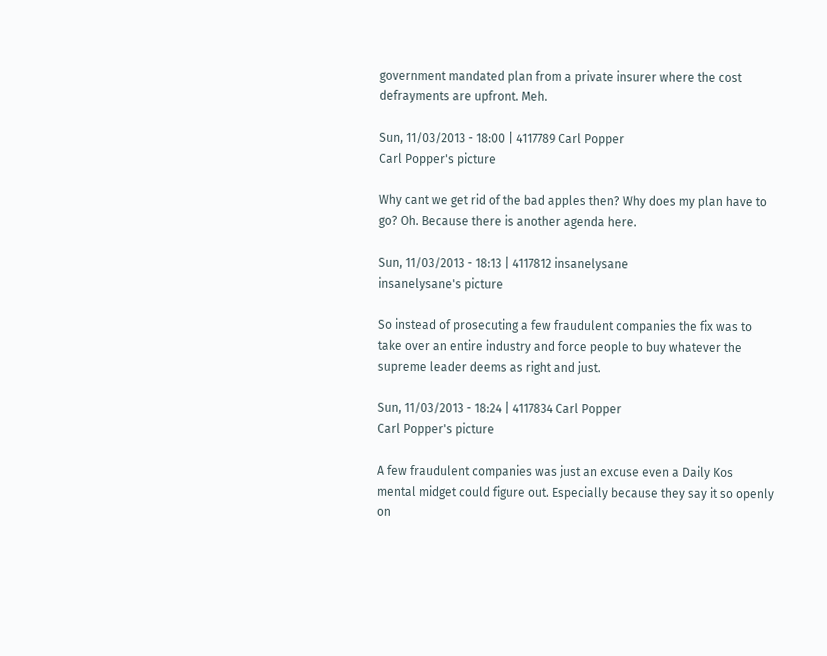government mandated plan from a private insurer where the cost defrayments are upfront. Meh.

Sun, 11/03/2013 - 18:00 | 4117789 Carl Popper
Carl Popper's picture

Why cant we get rid of the bad apples then? Why does my plan have to go? Oh. Because there is another agenda here.

Sun, 11/03/2013 - 18:13 | 4117812 insanelysane
insanelysane's picture

So instead of prosecuting a few fraudulent companies the fix was to take over an entire industry and force people to buy whatever the supreme leader deems as right and just.

Sun, 11/03/2013 - 18:24 | 4117834 Carl Popper
Carl Popper's picture

A few fraudulent companies was just an excuse even a Daily Kos mental midget could figure out. Especially because they say it so openly on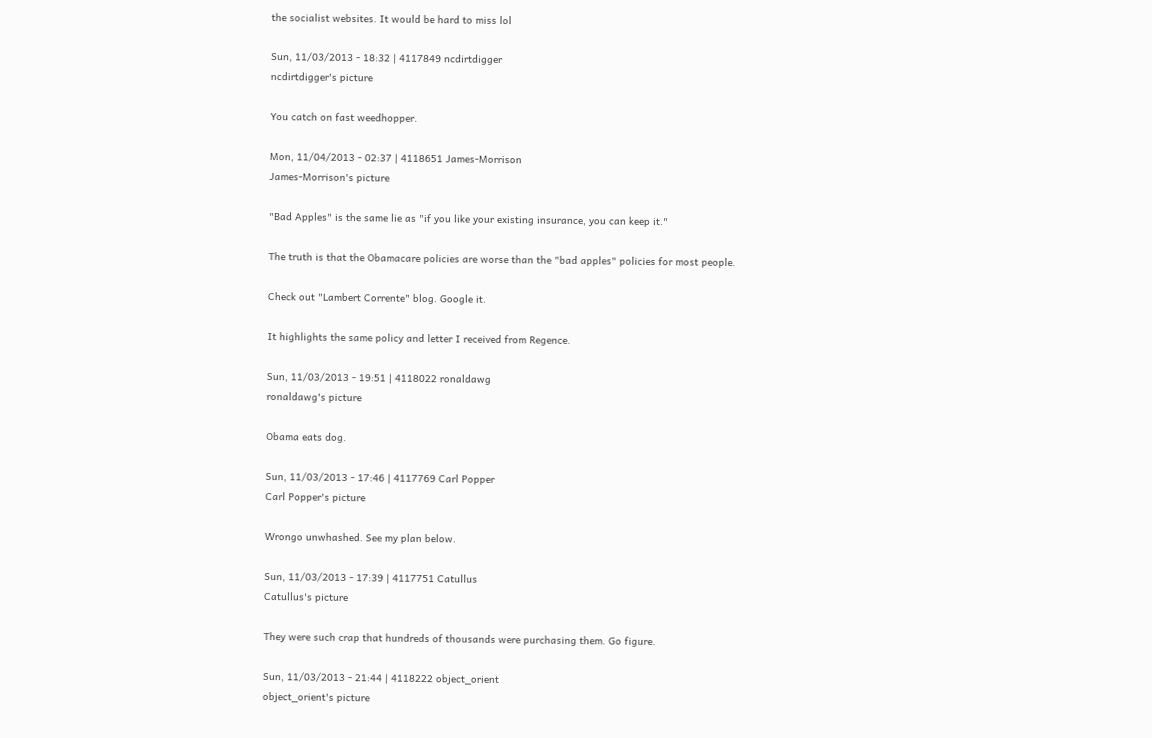the socialist websites. It would be hard to miss lol

Sun, 11/03/2013 - 18:32 | 4117849 ncdirtdigger
ncdirtdigger's picture

You catch on fast weedhopper.

Mon, 11/04/2013 - 02:37 | 4118651 James-Morrison
James-Morrison's picture

"Bad Apples" is the same lie as "if you like your existing insurance, you can keep it."

The truth is that the Obamacare policies are worse than the "bad apples" policies for most people.

Check out "Lambert Corrente" blog. Google it.

It highlights the same policy and letter I received from Regence.

Sun, 11/03/2013 - 19:51 | 4118022 ronaldawg
ronaldawg's picture

Obama eats dog.

Sun, 11/03/2013 - 17:46 | 4117769 Carl Popper
Carl Popper's picture

Wrongo unwhashed. See my plan below.

Sun, 11/03/2013 - 17:39 | 4117751 Catullus
Catullus's picture

They were such crap that hundreds of thousands were purchasing them. Go figure.

Sun, 11/03/2013 - 21:44 | 4118222 object_orient
object_orient's picture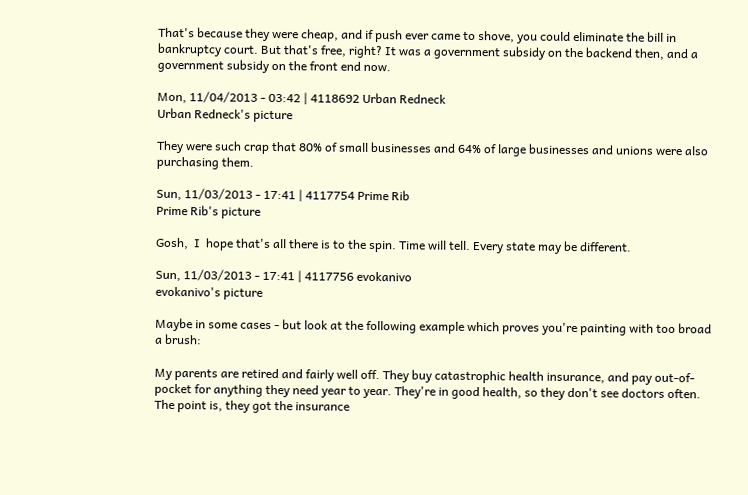That's because they were cheap, and if push ever came to shove, you could eliminate the bill in bankruptcy court. But that's free, right? It was a government subsidy on the backend then, and a government subsidy on the front end now.

Mon, 11/04/2013 - 03:42 | 4118692 Urban Redneck
Urban Redneck's picture

They were such crap that 80% of small businesses and 64% of large businesses and unions were also purchasing them.

Sun, 11/03/2013 - 17:41 | 4117754 Prime Rib
Prime Rib's picture

Gosh,  I  hope that's all there is to the spin. Time will tell. Every state may be different.

Sun, 11/03/2013 - 17:41 | 4117756 evokanivo
evokanivo's picture

Maybe in some cases - but look at the following example which proves you're painting with too broad a brush:

My parents are retired and fairly well off. They buy catastrophic health insurance, and pay out-of-pocket for anything they need year to year. They're in good health, so they don't see doctors often. The point is, they got the insurance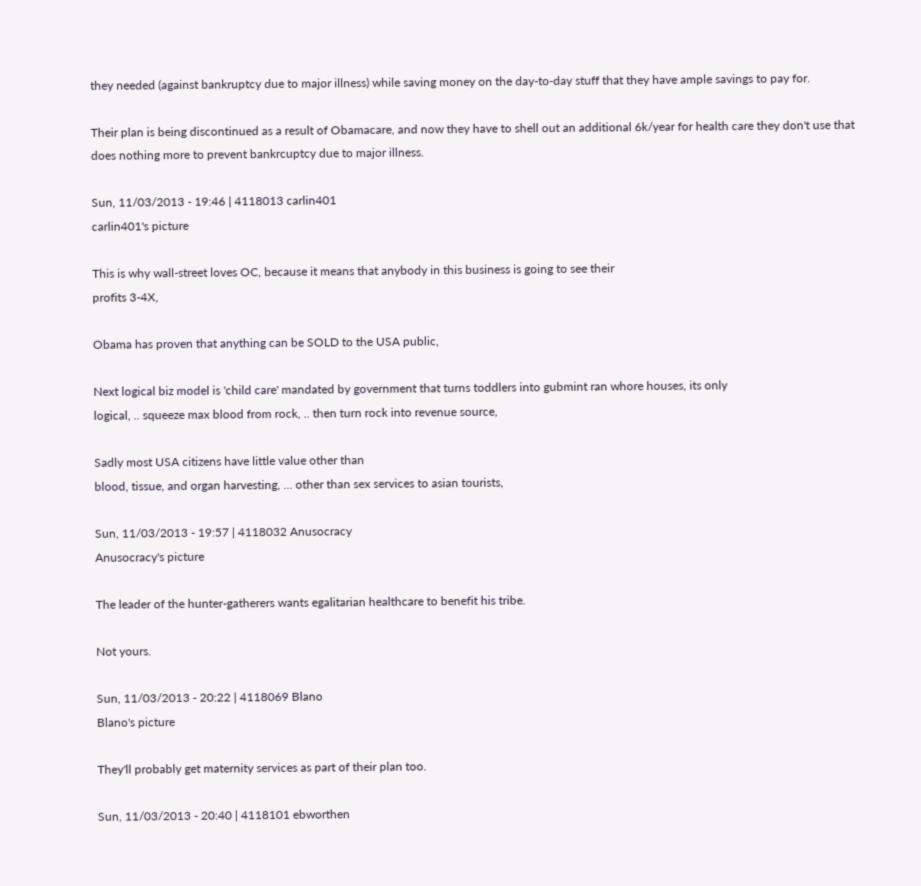they needed (against bankruptcy due to major illness) while saving money on the day-to-day stuff that they have ample savings to pay for.

Their plan is being discontinued as a result of Obamacare, and now they have to shell out an additional 6k/year for health care they don't use that does nothing more to prevent bankrcuptcy due to major illness.

Sun, 11/03/2013 - 19:46 | 4118013 carlin401
carlin401's picture

This is why wall-street loves OC, because it means that anybody in this business is going to see their
profits 3-4X,

Obama has proven that anything can be SOLD to the USA public,

Next logical biz model is 'child care' mandated by government that turns toddlers into gubmint ran whore houses, its only
logical, .. squeeze max blood from rock, .. then turn rock into revenue source,

Sadly most USA citizens have little value other than
blood, tissue, and organ harvesting, ... other than sex services to asian tourists,

Sun, 11/03/2013 - 19:57 | 4118032 Anusocracy
Anusocracy's picture

The leader of the hunter-gatherers wants egalitarian healthcare to benefit his tribe.

Not yours.

Sun, 11/03/2013 - 20:22 | 4118069 Blano
Blano's picture

They'll probably get maternity services as part of their plan too.

Sun, 11/03/2013 - 20:40 | 4118101 ebworthen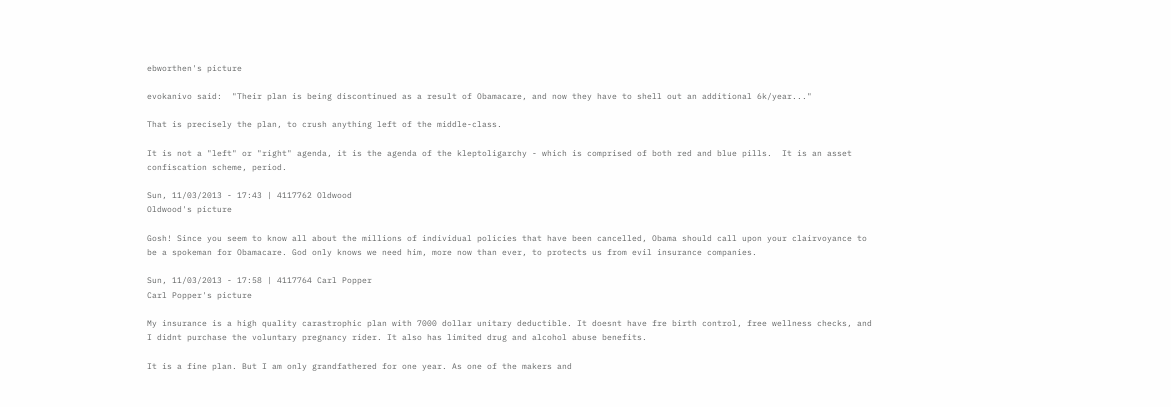ebworthen's picture

evokanivo said:  "Their plan is being discontinued as a result of Obamacare, and now they have to shell out an additional 6k/year..."

That is precisely the plan, to crush anything left of the middle-class.

It is not a "left" or "right" agenda, it is the agenda of the kleptoligarchy - which is comprised of both red and blue pills.  It is an asset confiscation scheme, period.

Sun, 11/03/2013 - 17:43 | 4117762 Oldwood
Oldwood's picture

Gosh! Since you seem to know all about the millions of individual policies that have been cancelled, Obama should call upon your clairvoyance to be a spokeman for Obamacare. God only knows we need him, more now than ever, to protects us from evil insurance companies.

Sun, 11/03/2013 - 17:58 | 4117764 Carl Popper
Carl Popper's picture

My insurance is a high quality carastrophic plan with 7000 dollar unitary deductible. It doesnt have fre birth control, free wellness checks, and I didnt purchase the voluntary pregnancy rider. It also has limited drug and alcohol abuse benefits.

It is a fine plan. But I am only grandfathered for one year. As one of the makers and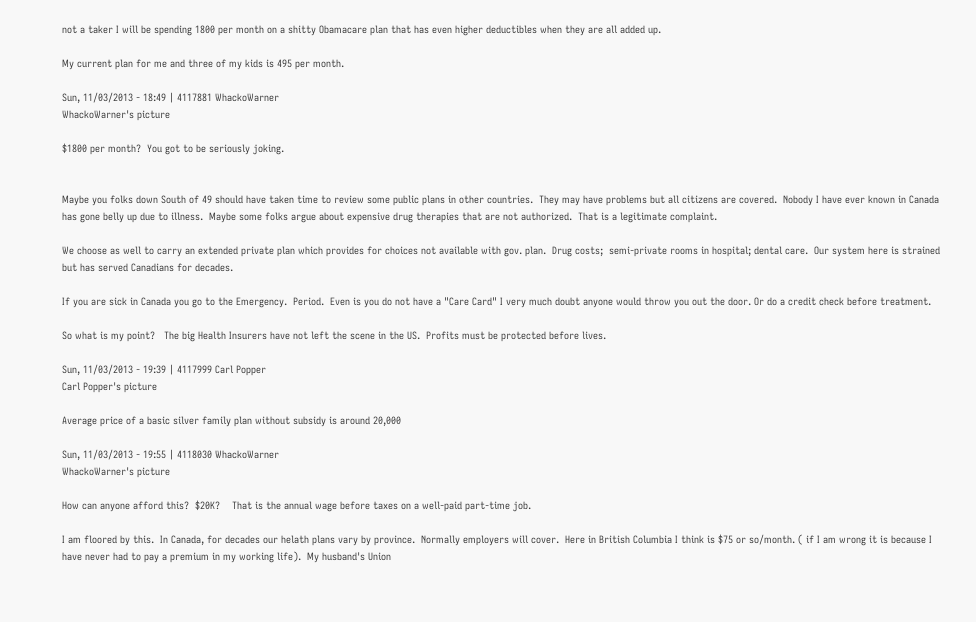not a taker I will be spending 1800 per month on a shitty Obamacare plan that has even higher deductibles when they are all added up.

My current plan for me and three of my kids is 495 per month.

Sun, 11/03/2013 - 18:49 | 4117881 WhackoWarner
WhackoWarner's picture

$1800 per month?  You got to be seriously joking.


Maybe you folks down South of 49 should have taken time to review some public plans in other countries.  They may have problems but all citizens are covered.  Nobody I have ever known in Canada has gone belly up due to illness.  Maybe some folks argue about expensive drug therapies that are not authorized.  That is a legitimate complaint.

We choose as well to carry an extended private plan which provides for choices not available with gov. plan.  Drug costs;  semi-private rooms in hospital; dental care.  Our system here is strained but has served Canadians for decades.

If you are sick in Canada you go to the Emergency.  Period.  Even is you do not have a "Care Card" I very much doubt anyone would throw you out the door. Or do a credit check before treatment.

So what is my point?   The big Health Insurers have not left the scene in the US.  Profits must be protected before lives.

Sun, 11/03/2013 - 19:39 | 4117999 Carl Popper
Carl Popper's picture

Average price of a basic silver family plan without subsidy is around 20,000

Sun, 11/03/2013 - 19:55 | 4118030 WhackoWarner
WhackoWarner's picture

How can anyone afford this?  $20K?    That is the annual wage before taxes on a well-paid part-time job.

I am floored by this.  In Canada, for decades our helath plans vary by province.  Normally employers will cover.  Here in British Columbia I think is $75 or so/month. ( if I am wrong it is because I have never had to pay a premium in my working life).  My husband's Union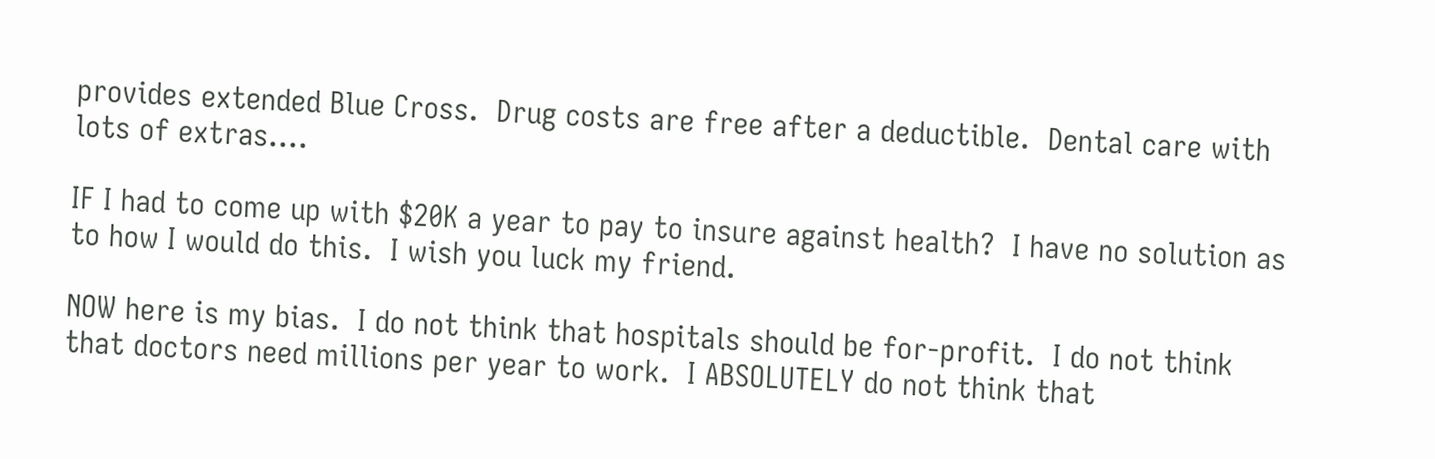provides extended Blue Cross.  Drug costs are free after a deductible.  Dental care with lots of extras....

IF I had to come up with $20K a year to pay to insure against health?  I have no solution as to how I would do this.  I wish you luck my friend.

NOW here is my bias.  I do not think that hospitals should be for-profit.  I do not think that doctors need millions per year to work.  I ABSOLUTELY do not think that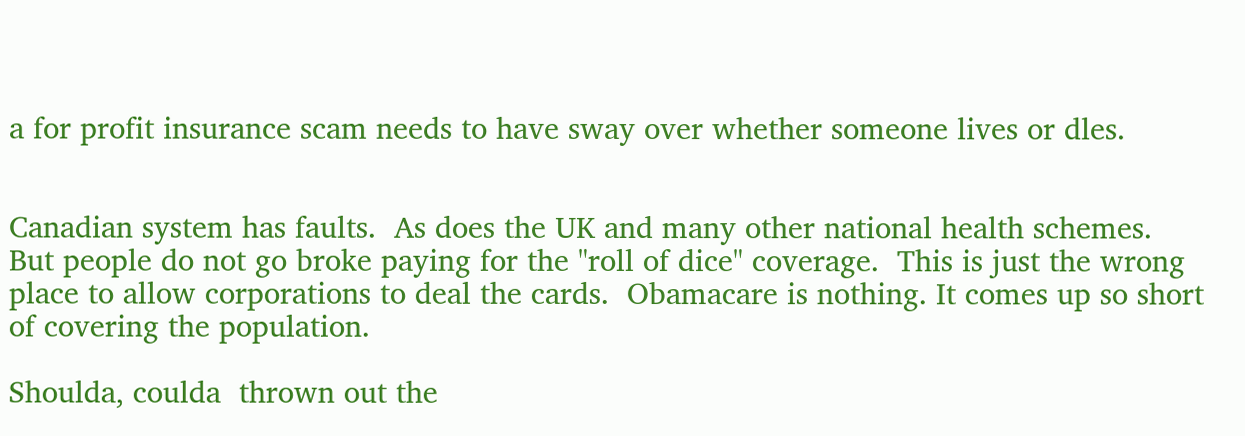a for profit insurance scam needs to have sway over whether someone lives or dles.


Canadian system has faults.  As does the UK and many other national health schemes.  But people do not go broke paying for the "roll of dice" coverage.  This is just the wrong place to allow corporations to deal the cards.  Obamacare is nothing. It comes up so short of covering the population.

Shoulda, coulda  thrown out the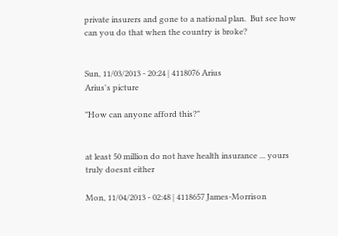private insurers and gone to a national plan.  But see how can you do that when the country is broke?


Sun, 11/03/2013 - 20:24 | 4118076 Arius
Arius's picture

"How can anyone afford this?"


at least 50 million do not have health insurance ... yours truly doesnt either

Mon, 11/04/2013 - 02:48 | 4118657 James-Morrison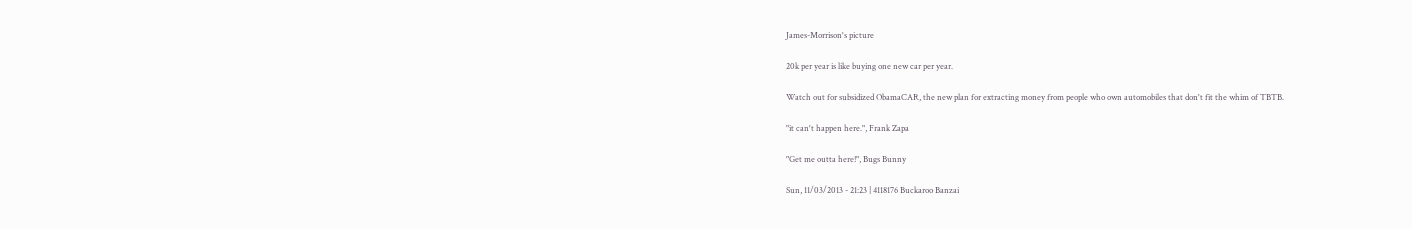James-Morrison's picture

20k per year is like buying one new car per year.

Watch out for subsidized ObamaCAR, the new plan for extracting money from people who own automobiles that don't fit the whim of TBTB.

"it can't happen here.", Frank Zapa

"Get me outta here!", Bugs Bunny

Sun, 11/03/2013 - 21:23 | 4118176 Buckaroo Banzai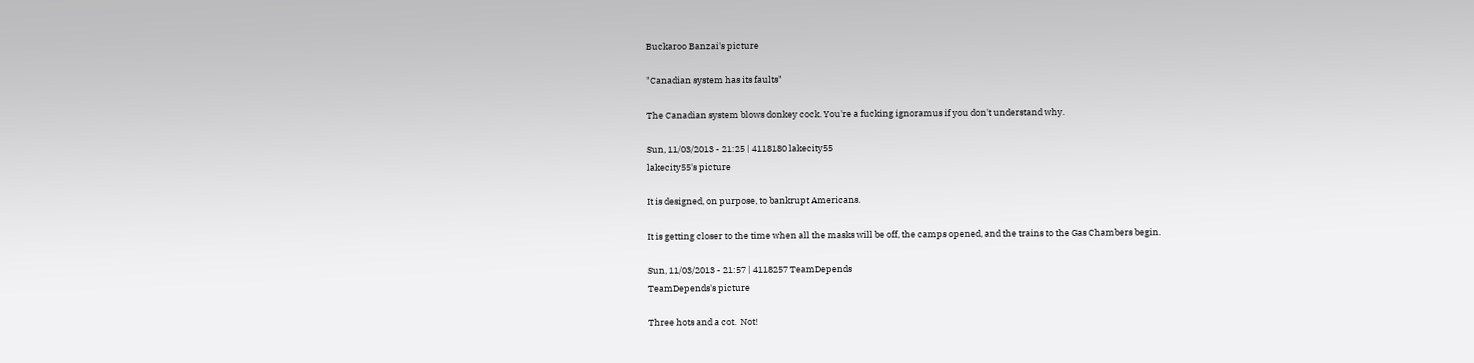Buckaroo Banzai's picture

"Canadian system has its faults"

The Canadian system blows donkey cock. You're a fucking ignoramus if you don't understand why.

Sun, 11/03/2013 - 21:25 | 4118180 lakecity55
lakecity55's picture

It is designed, on purpose, to bankrupt Americans.

It is getting closer to the time when all the masks will be off, the camps opened, and the trains to the Gas Chambers begin.

Sun, 11/03/2013 - 21:57 | 4118257 TeamDepends
TeamDepends's picture

Three hots and a cot.  Not!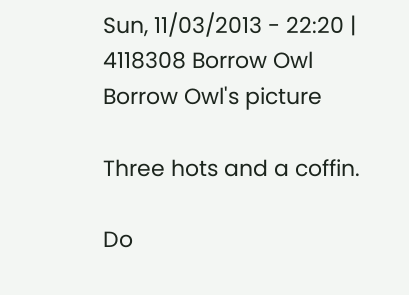Sun, 11/03/2013 - 22:20 | 4118308 Borrow Owl
Borrow Owl's picture

Three hots and a coffin.

Do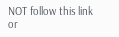NOT follow this link or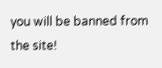you will be banned from the site!